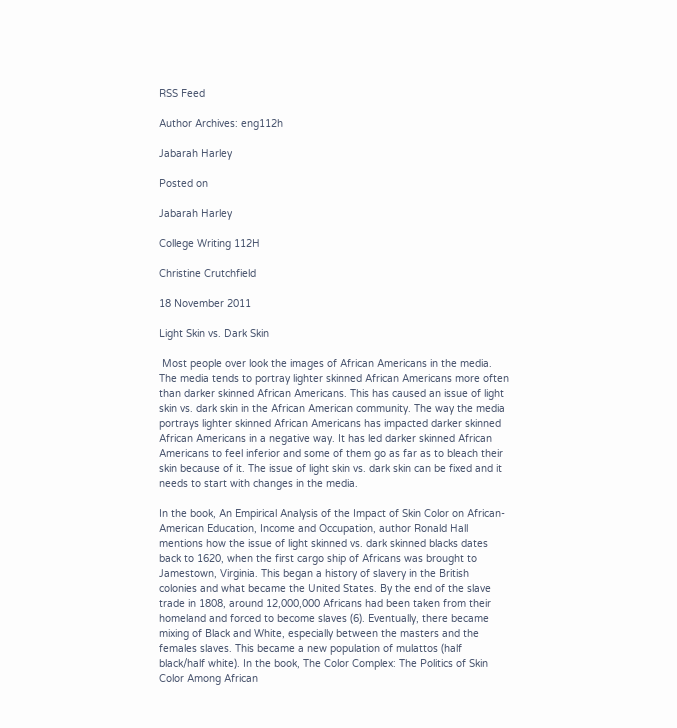RSS Feed

Author Archives: eng112h

Jabarah Harley

Posted on

Jabarah Harley

College Writing 112H

Christine Crutchfield

18 November 2011

Light Skin vs. Dark Skin

 Most people over look the images of African Americans in the media. The media tends to portray lighter skinned African Americans more often than darker skinned African Americans. This has caused an issue of light skin vs. dark skin in the African American community. The way the media portrays lighter skinned African Americans has impacted darker skinned African Americans in a negative way. It has led darker skinned African Americans to feel inferior and some of them go as far as to bleach their skin because of it. The issue of light skin vs. dark skin can be fixed and it needs to start with changes in the media.

In the book, An Empirical Analysis of the Impact of Skin Color on African-American Education, Income and Occupation, author Ronald Hall mentions how the issue of light skinned vs. dark skinned blacks dates back to 1620, when the first cargo ship of Africans was brought to Jamestown, Virginia. This began a history of slavery in the British colonies and what became the United States. By the end of the slave trade in 1808, around 12,000,000 Africans had been taken from their homeland and forced to become slaves (6). Eventually, there became mixing of Black and White, especially between the masters and the females slaves. This became a new population of mulattos (half black/half white). In the book, The Color Complex: The Politics of Skin Color Among African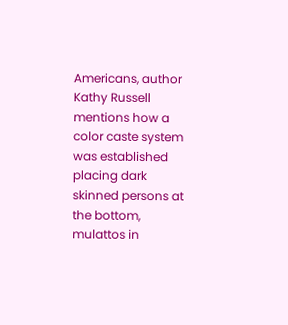Americans, author Kathy Russell mentions how a color caste system was established placing dark skinned persons at the bottom, mulattos in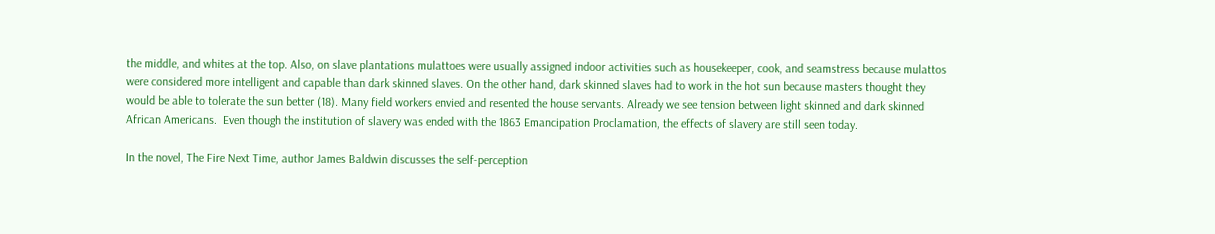the middle, and whites at the top. Also, on slave plantations mulattoes were usually assigned indoor activities such as housekeeper, cook, and seamstress because mulattos were considered more intelligent and capable than dark skinned slaves. On the other hand, dark skinned slaves had to work in the hot sun because masters thought they would be able to tolerate the sun better (18). Many field workers envied and resented the house servants. Already we see tension between light skinned and dark skinned African Americans.  Even though the institution of slavery was ended with the 1863 Emancipation Proclamation, the effects of slavery are still seen today.

In the novel, The Fire Next Time, author James Baldwin discusses the self-perception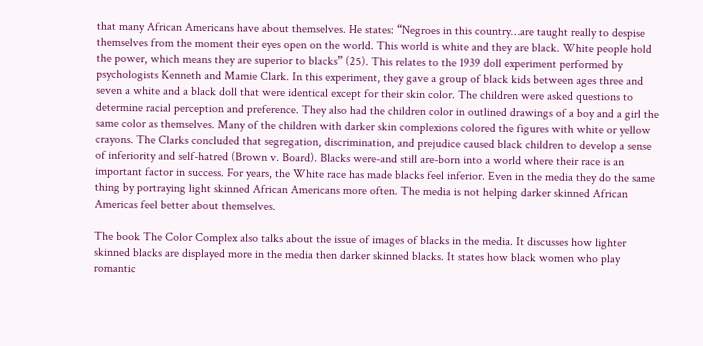that many African Americans have about themselves. He states: “Negroes in this country…are taught really to despise themselves from the moment their eyes open on the world. This world is white and they are black. White people hold the power, which means they are superior to blacks” (25). This relates to the 1939 doll experiment performed by psychologists Kenneth and Mamie Clark. In this experiment, they gave a group of black kids between ages three and seven a white and a black doll that were identical except for their skin color. The children were asked questions to determine racial perception and preference. They also had the children color in outlined drawings of a boy and a girl the same color as themselves. Many of the children with darker skin complexions colored the figures with white or yellow crayons. The Clarks concluded that segregation, discrimination, and prejudice caused black children to develop a sense of inferiority and self-hatred (Brown v. Board). Blacks were-and still are-born into a world where their race is an important factor in success. For years, the White race has made blacks feel inferior. Even in the media they do the same thing by portraying light skinned African Americans more often. The media is not helping darker skinned African Americas feel better about themselves.

The book The Color Complex also talks about the issue of images of blacks in the media. It discusses how lighter skinned blacks are displayed more in the media then darker skinned blacks. It states how black women who play romantic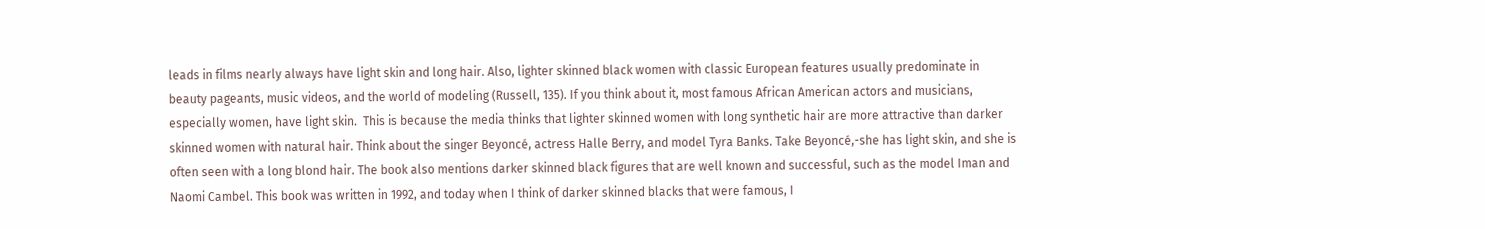leads in films nearly always have light skin and long hair. Also, lighter skinned black women with classic European features usually predominate in beauty pageants, music videos, and the world of modeling (Russell, 135). If you think about it, most famous African American actors and musicians, especially women, have light skin.  This is because the media thinks that lighter skinned women with long synthetic hair are more attractive than darker skinned women with natural hair. Think about the singer Beyoncé, actress Halle Berry, and model Tyra Banks. Take Beyoncé,-she has light skin, and she is often seen with a long blond hair. The book also mentions darker skinned black figures that are well known and successful, such as the model Iman and Naomi Cambel. This book was written in 1992, and today when I think of darker skinned blacks that were famous, I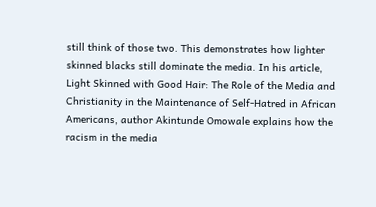still think of those two. This demonstrates how lighter skinned blacks still dominate the media. In his article,  Light Skinned with Good Hair: The Role of the Media and Christianity in the Maintenance of Self-Hatred in African Americans, author Akintunde Omowale explains how the racism in the media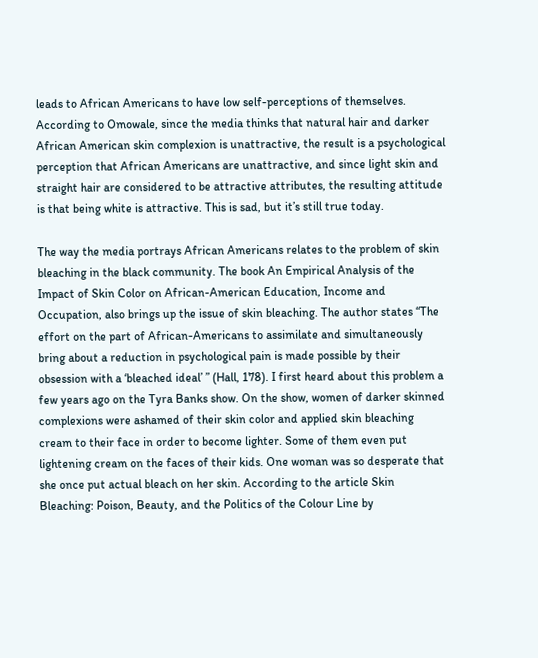leads to African Americans to have low self-perceptions of themselves. According to Omowale, since the media thinks that natural hair and darker African American skin complexion is unattractive, the result is a psychological perception that African Americans are unattractive, and since light skin and straight hair are considered to be attractive attributes, the resulting attitude is that being white is attractive. This is sad, but it’s still true today.

The way the media portrays African Americans relates to the problem of skin bleaching in the black community. The book An Empirical Analysis of the Impact of Skin Color on African-American Education, Income and Occupation, also brings up the issue of skin bleaching. The author states “The effort on the part of African-Americans to assimilate and simultaneously bring about a reduction in psychological pain is made possible by their obsession with a ‘bleached ideal’ ” (Hall, 178). I first heard about this problem a few years ago on the Tyra Banks show. On the show, women of darker skinned complexions were ashamed of their skin color and applied skin bleaching cream to their face in order to become lighter. Some of them even put lightening cream on the faces of their kids. One woman was so desperate that she once put actual bleach on her skin. According to the article Skin Bleaching: Poison, Beauty, and the Politics of the Colour Line by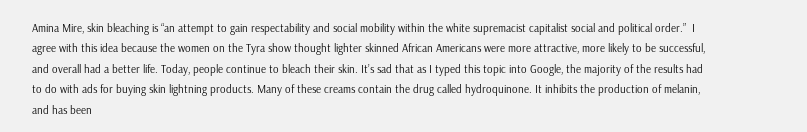Amina Mire, skin bleaching is “an attempt to gain respectability and social mobility within the white supremacist capitalist social and political order.”  I agree with this idea because the women on the Tyra show thought lighter skinned African Americans were more attractive, more likely to be successful, and overall had a better life. Today, people continue to bleach their skin. It’s sad that as I typed this topic into Google, the majority of the results had to do with ads for buying skin lightning products. Many of these creams contain the drug called hydroquinone. It inhibits the production of melanin, and has been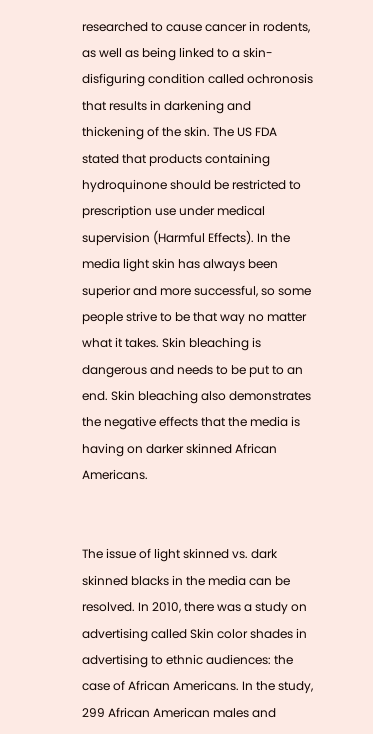researched to cause cancer in rodents, as well as being linked to a skin-disfiguring condition called ochronosis that results in darkening and thickening of the skin. The US FDA stated that products containing hydroquinone should be restricted to prescription use under medical supervision (Harmful Effects). In the media light skin has always been superior and more successful, so some people strive to be that way no matter what it takes. Skin bleaching is dangerous and needs to be put to an end. Skin bleaching also demonstrates the negative effects that the media is having on darker skinned African Americans.


The issue of light skinned vs. dark skinned blacks in the media can be resolved. In 2010, there was a study on advertising called Skin color shades in advertising to ethnic audiences: the case of African Americans. In the study, 299 African American males and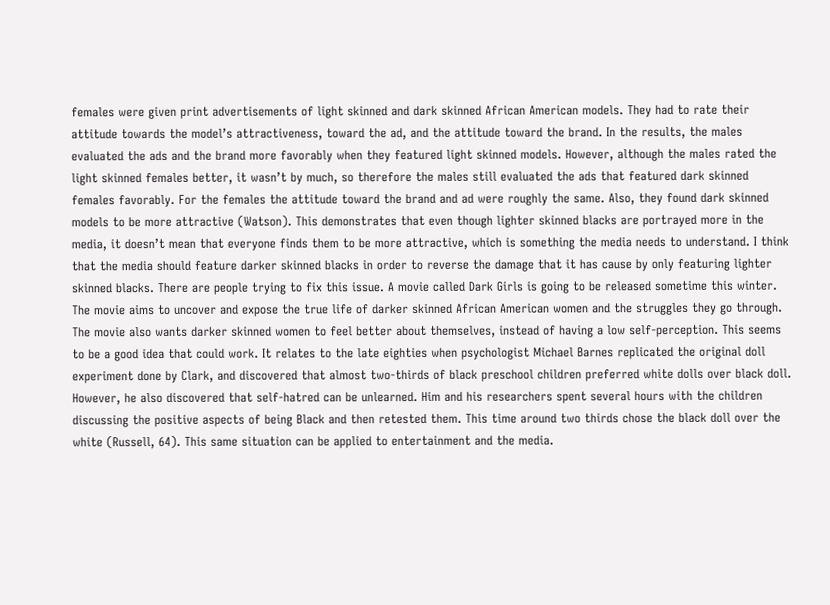females were given print advertisements of light skinned and dark skinned African American models. They had to rate their attitude towards the model’s attractiveness, toward the ad, and the attitude toward the brand. In the results, the males evaluated the ads and the brand more favorably when they featured light skinned models. However, although the males rated the light skinned females better, it wasn’t by much, so therefore the males still evaluated the ads that featured dark skinned females favorably. For the females the attitude toward the brand and ad were roughly the same. Also, they found dark skinned models to be more attractive (Watson). This demonstrates that even though lighter skinned blacks are portrayed more in the media, it doesn’t mean that everyone finds them to be more attractive, which is something the media needs to understand. I think that the media should feature darker skinned blacks in order to reverse the damage that it has cause by only featuring lighter skinned blacks. There are people trying to fix this issue. A movie called Dark Girls is going to be released sometime this winter. The movie aims to uncover and expose the true life of darker skinned African American women and the struggles they go through. The movie also wants darker skinned women to feel better about themselves, instead of having a low self-perception. This seems to be a good idea that could work. It relates to the late eighties when psychologist Michael Barnes replicated the original doll experiment done by Clark, and discovered that almost two-thirds of black preschool children preferred white dolls over black doll. However, he also discovered that self-hatred can be unlearned. Him and his researchers spent several hours with the children discussing the positive aspects of being Black and then retested them. This time around two thirds chose the black doll over the white (Russell, 64). This same situation can be applied to entertainment and the media.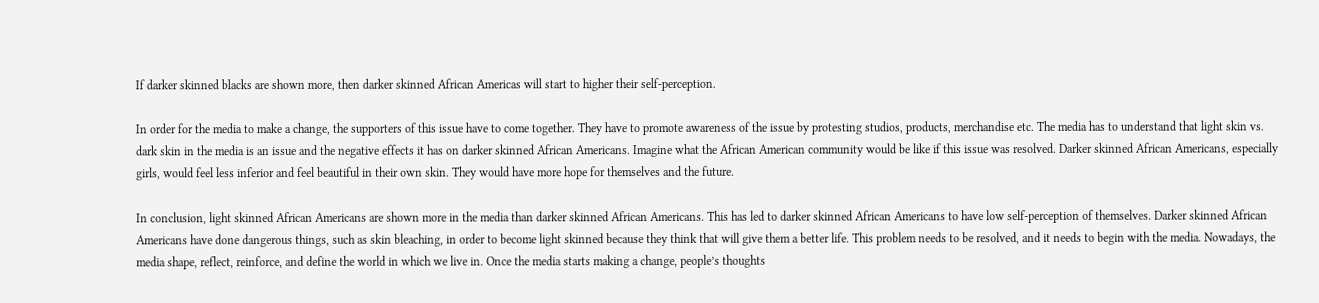If darker skinned blacks are shown more, then darker skinned African Americas will start to higher their self-perception.

In order for the media to make a change, the supporters of this issue have to come together. They have to promote awareness of the issue by protesting studios, products, merchandise etc. The media has to understand that light skin vs. dark skin in the media is an issue and the negative effects it has on darker skinned African Americans. Imagine what the African American community would be like if this issue was resolved. Darker skinned African Americans, especially girls, would feel less inferior and feel beautiful in their own skin. They would have more hope for themselves and the future.

In conclusion, light skinned African Americans are shown more in the media than darker skinned African Americans. This has led to darker skinned African Americans to have low self-perception of themselves. Darker skinned African Americans have done dangerous things, such as skin bleaching, in order to become light skinned because they think that will give them a better life. This problem needs to be resolved, and it needs to begin with the media. Nowadays, the media shape, reflect, reinforce, and define the world in which we live in. Once the media starts making a change, people’s thoughts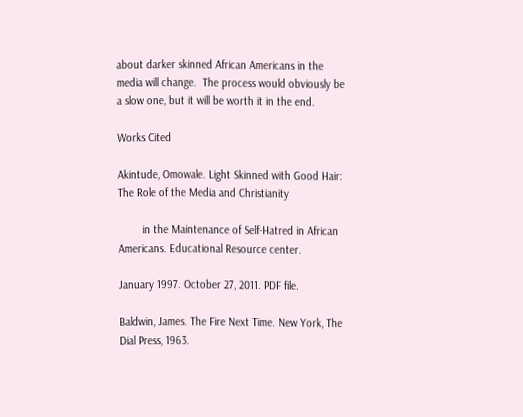about darker skinned African Americans in the media will change.  The process would obviously be a slow one, but it will be worth it in the end.

Works Cited

Akintude, Omowale. Light Skinned with Good Hair: The Role of the Media and Christianity

        in the Maintenance of Self-Hatred in African Americans. Educational Resource center.

January 1997. October 27, 2011. PDF file.

Baldwin, James. The Fire Next Time. New York, The Dial Press, 1963.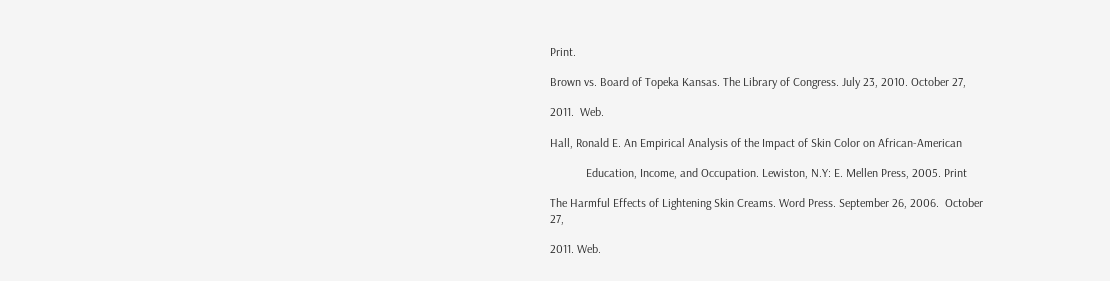Print.

Brown vs. Board of Topeka Kansas. The Library of Congress. July 23, 2010. October 27,

2011.  Web.

Hall, Ronald E. An Empirical Analysis of the Impact of Skin Color on African-American

            Education, Income, and Occupation. Lewiston, N.Y: E. Mellen Press, 2005. Print

The Harmful Effects of Lightening Skin Creams. Word Press. September 26, 2006.  October 27,

2011. Web.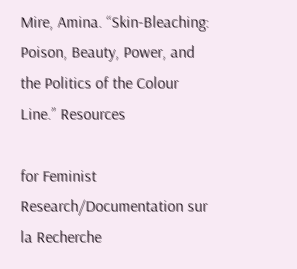Mire, Amina. “Skin-Bleaching: Poison, Beauty, Power, and the Politics of the Colour Line.” Resources

for Feminist Research/Documentation sur la Recherche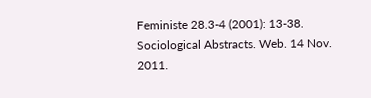Feministe 28.3-4 (2001): 13-38. Sociological Abstracts. Web. 14 Nov. 2011.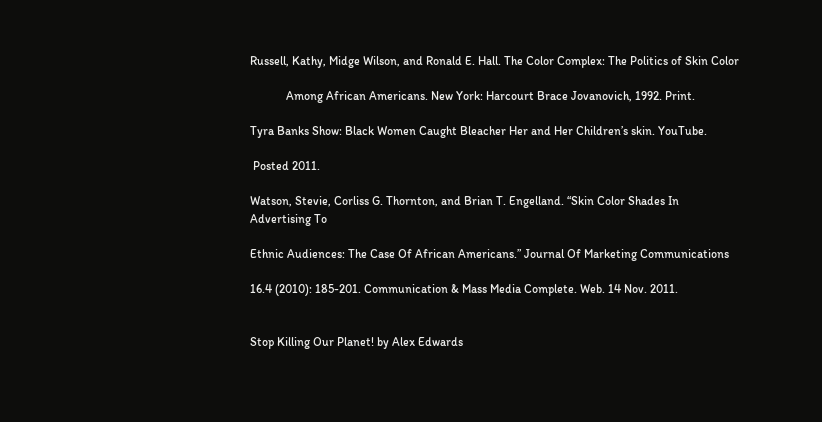Russell, Kathy, Midge Wilson, and Ronald E. Hall. The Color Complex: The Politics of Skin Color

            Among African Americans. New York: Harcourt Brace Jovanovich, 1992. Print.

Tyra Banks Show: Black Women Caught Bleacher Her and Her Children’s skin. YouTube.

 Posted 2011.

Watson, Stevie, Corliss G. Thornton, and Brian T. Engelland. “Skin Color Shades In Advertising To

Ethnic Audiences: The Case Of African Americans.” Journal Of Marketing Communications

16.4 (2010): 185-201. Communication & Mass Media Complete. Web. 14 Nov. 2011.


Stop Killing Our Planet! by Alex Edwards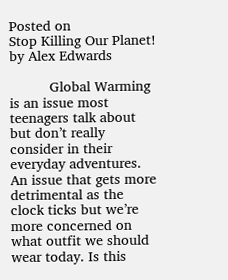Posted on
Stop Killing Our Planet! by Alex Edwards

          Global Warming is an issue most teenagers talk about but don’t really consider in their everyday adventures. An issue that gets more detrimental as the clock ticks but we’re more concerned on what outfit we should wear today. Is this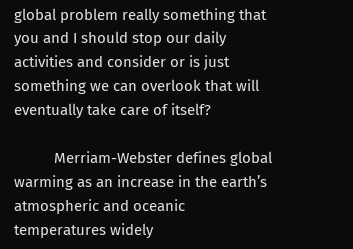global problem really something that you and I should stop our daily activities and consider or is just something we can overlook that will eventually take care of itself?

          Merriam-Webster defines global warming as an increase in the earth’s atmospheric and oceanic temperatures widely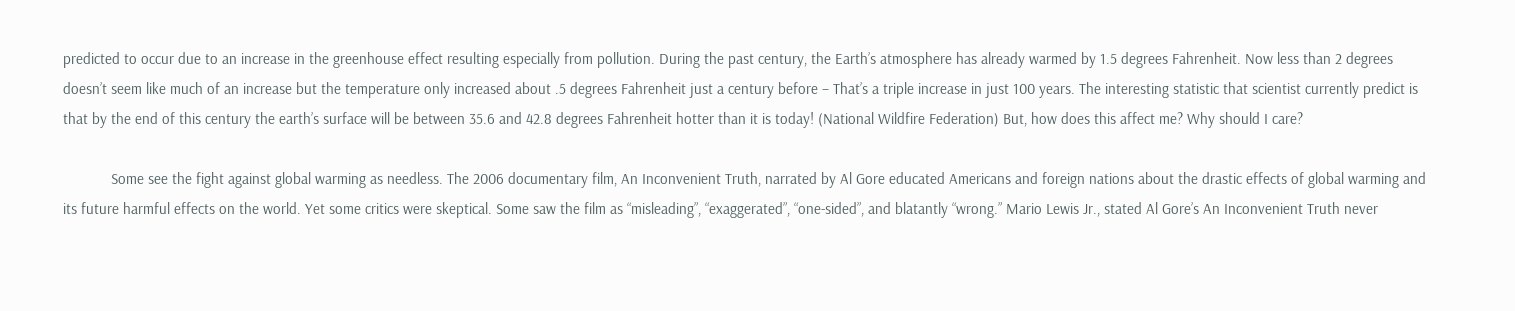predicted to occur due to an increase in the greenhouse effect resulting especially from pollution. During the past century, the Earth’s atmosphere has already warmed by 1.5 degrees Fahrenheit. Now less than 2 degrees doesn’t seem like much of an increase but the temperature only increased about .5 degrees Fahrenheit just a century before – That’s a triple increase in just 100 years. The interesting statistic that scientist currently predict is that by the end of this century the earth’s surface will be between 35.6 and 42.8 degrees Fahrenheit hotter than it is today! (National Wildfire Federation) But, how does this affect me? Why should I care?

            Some see the fight against global warming as needless. The 2006 documentary film, An Inconvenient Truth, narrated by Al Gore educated Americans and foreign nations about the drastic effects of global warming and its future harmful effects on the world. Yet some critics were skeptical. Some saw the film as “misleading”, “exaggerated”, “one-sided”, and blatantly “wrong.” Mario Lewis Jr., stated Al Gore’s An Inconvenient Truth never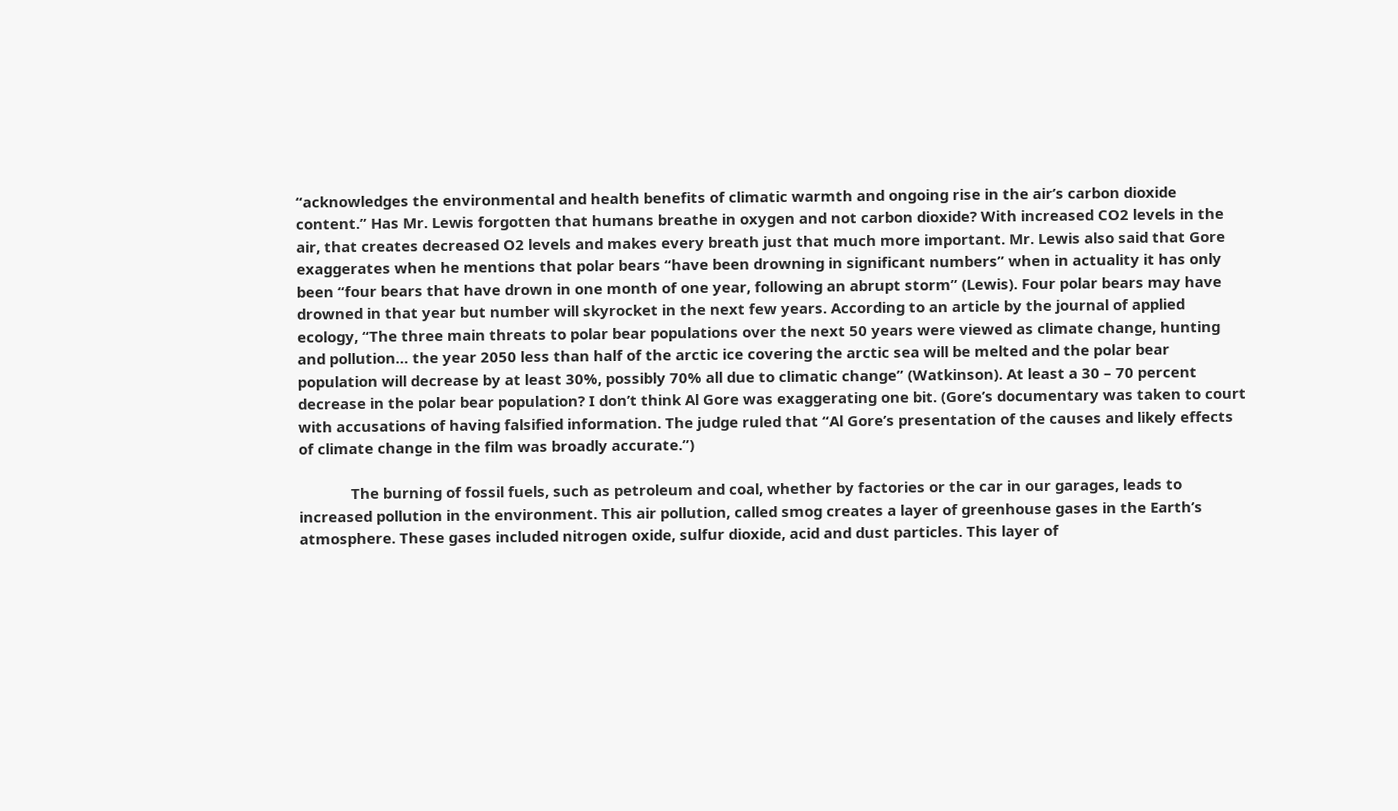“acknowledges the environmental and health benefits of climatic warmth and ongoing rise in the air’s carbon dioxide content.” Has Mr. Lewis forgotten that humans breathe in oxygen and not carbon dioxide? With increased CO2 levels in the air, that creates decreased O2 levels and makes every breath just that much more important. Mr. Lewis also said that Gore exaggerates when he mentions that polar bears “have been drowning in significant numbers” when in actuality it has only been “four bears that have drown in one month of one year, following an abrupt storm” (Lewis). Four polar bears may have drowned in that year but number will skyrocket in the next few years. According to an article by the journal of applied ecology, “The three main threats to polar bear populations over the next 50 years were viewed as climate change, hunting and pollution… the year 2050 less than half of the arctic ice covering the arctic sea will be melted and the polar bear population will decrease by at least 30%, possibly 70% all due to climatic change” (Watkinson). At least a 30 – 70 percent decrease in the polar bear population? I don’t think Al Gore was exaggerating one bit. (Gore’s documentary was taken to court with accusations of having falsified information. The judge ruled that “Al Gore’s presentation of the causes and likely effects of climate change in the film was broadly accurate.”)

             The burning of fossil fuels, such as petroleum and coal, whether by factories or the car in our garages, leads to increased pollution in the environment. This air pollution, called smog creates a layer of greenhouse gases in the Earth’s atmosphere. These gases included nitrogen oxide, sulfur dioxide, acid and dust particles. This layer of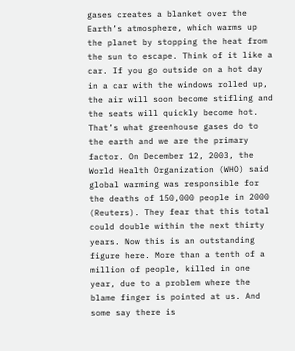gases creates a blanket over the Earth’s atmosphere, which warms up the planet by stopping the heat from the sun to escape. Think of it like a car. If you go outside on a hot day in a car with the windows rolled up, the air will soon become stifling and the seats will quickly become hot. That’s what greenhouse gases do to the earth and we are the primary factor. On December 12, 2003, the World Health Organization (WHO) said global warming was responsible for the deaths of 150,000 people in 2000 (Reuters). They fear that this total could double within the next thirty years. Now this is an outstanding figure here. More than a tenth of a million of people, killed in one year, due to a problem where the blame finger is pointed at us. And some say there is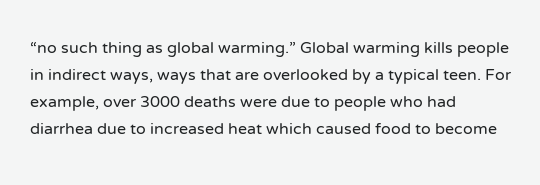“no such thing as global warming.” Global warming kills people in indirect ways, ways that are overlooked by a typical teen. For example, over 3000 deaths were due to people who had diarrhea due to increased heat which caused food to become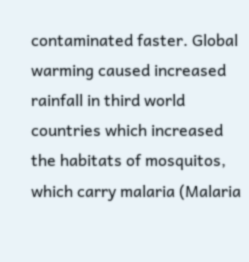contaminated faster. Global warming caused increased rainfall in third world countries which increased the habitats of mosquitos, which carry malaria (Malaria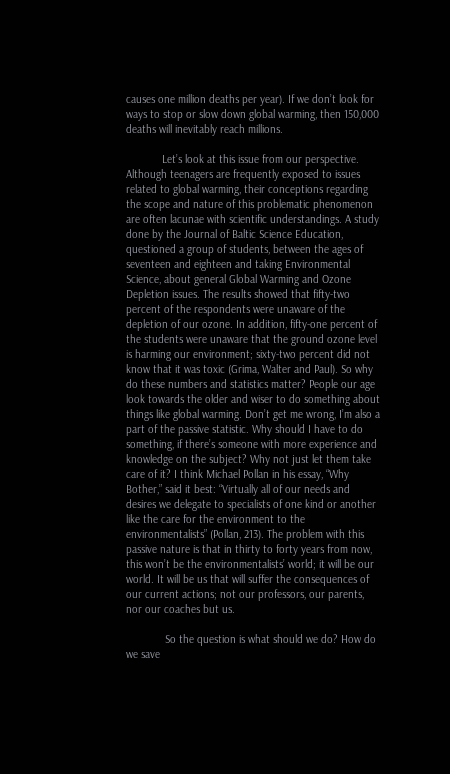causes one million deaths per year). If we don’t look for ways to stop or slow down global warming, then 150,000 deaths will inevitably reach millions.

            Let’s look at this issue from our perspective. Although teenagers are frequently exposed to issues related to global warming, their conceptions regarding the scope and nature of this problematic phenomenon are often lacunae with scientific understandings. A study done by the Journal of Baltic Science Education, questioned a group of students, between the ages of seventeen and eighteen and taking Environmental Science, about general Global Warming and Ozone Depletion issues. The results showed that fifty-two percent of the respondents were unaware of the depletion of our ozone. In addition, fifty-one percent of the students were unaware that the ground ozone level is harming our environment; sixty-two percent did not know that it was toxic (Grima, Walter and Paul). So why do these numbers and statistics matter? People our age look towards the older and wiser to do something about things like global warming. Don’t get me wrong, I’m also a part of the passive statistic. Why should I have to do something, if there’s someone with more experience and knowledge on the subject? Why not just let them take care of it? I think Michael Pollan in his essay, “Why Bother,” said it best: “Virtually all of our needs and desires we delegate to specialists of one kind or another like the care for the environment to the environmentalists” (Pollan, 213). The problem with this passive nature is that in thirty to forty years from now, this won’t be the environmentalists’ world; it will be our world. It will be us that will suffer the consequences of our current actions; not our professors, our parents, nor our coaches but us.

             So the question is what should we do? How do we save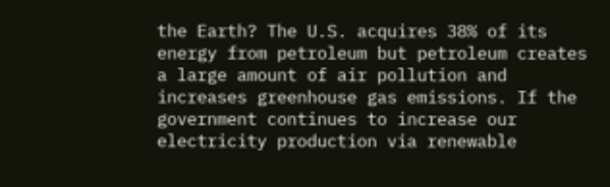the Earth? The U.S. acquires 38% of its energy from petroleum but petroleum creates a large amount of air pollution and increases greenhouse gas emissions. If the government continues to increase our electricity production via renewable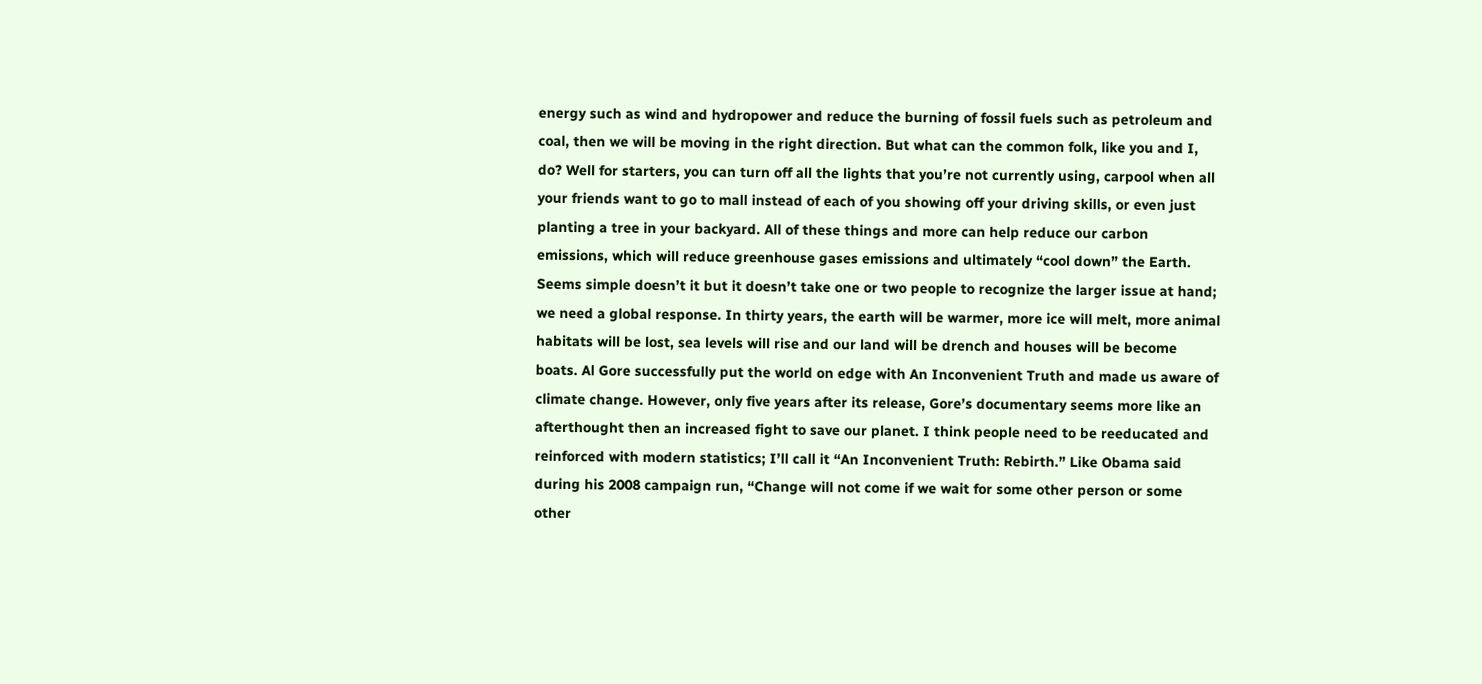energy such as wind and hydropower and reduce the burning of fossil fuels such as petroleum and coal, then we will be moving in the right direction. But what can the common folk, like you and I, do? Well for starters, you can turn off all the lights that you’re not currently using, carpool when all your friends want to go to mall instead of each of you showing off your driving skills, or even just planting a tree in your backyard. All of these things and more can help reduce our carbon emissions, which will reduce greenhouse gases emissions and ultimately “cool down” the Earth. Seems simple doesn’t it but it doesn’t take one or two people to recognize the larger issue at hand; we need a global response. In thirty years, the earth will be warmer, more ice will melt, more animal habitats will be lost, sea levels will rise and our land will be drench and houses will be become boats. Al Gore successfully put the world on edge with An Inconvenient Truth and made us aware of climate change. However, only five years after its release, Gore’s documentary seems more like an afterthought then an increased fight to save our planet. I think people need to be reeducated and reinforced with modern statistics; I’ll call it “An Inconvenient Truth: Rebirth.” Like Obama said during his 2008 campaign run, “Change will not come if we wait for some other person or some other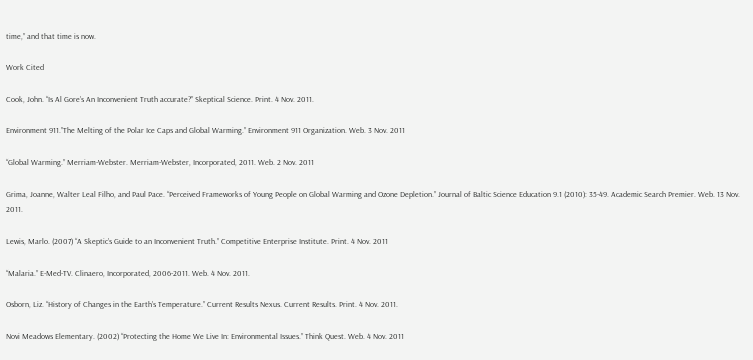time,” and that time is now.

Work Cited

Cook, John. “Is Al Gore’s An Inconvenient Truth accurate?” Skeptical Science. Print. 4 Nov. 2011.

Environment 911.”The Melting of the Polar Ice Caps and Global Warming.” Environment 911 Organization. Web. 3 Nov. 2011

“Global Warming.” Merriam-Webster. Merriam-Webster, Incorporated, 2011. Web. 2 Nov. 2011

Grima, Joanne, Walter Leal Filho, and Paul Pace. “Perceived Frameworks of Young People on Global Warming and Ozone Depletion.” Journal of Baltic Science Education 9.1 (2010): 35-49. Academic Search Premier. Web. 13 Nov. 2011.

Lewis, Marlo. (2007) “A Skeptic’s Guide to an Inconvenient Truth.” Competitive Enterprise Institute. Print. 4 Nov. 2011

“Malaria.” E-Med-TV. Clinaero, Incorporated, 2006-2011. Web. 4 Nov. 2011.

Osborn, Liz. “History of Changes in the Earth’s Temperature.” Current Results Nexus. Current Results. Print. 4 Nov. 2011.

Novi Meadows Elementary. (2002) “Protecting the Home We Live In: Environmental Issues.” Think Quest. Web. 4 Nov. 2011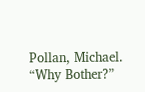Pollan, Michael. “Why Bother?”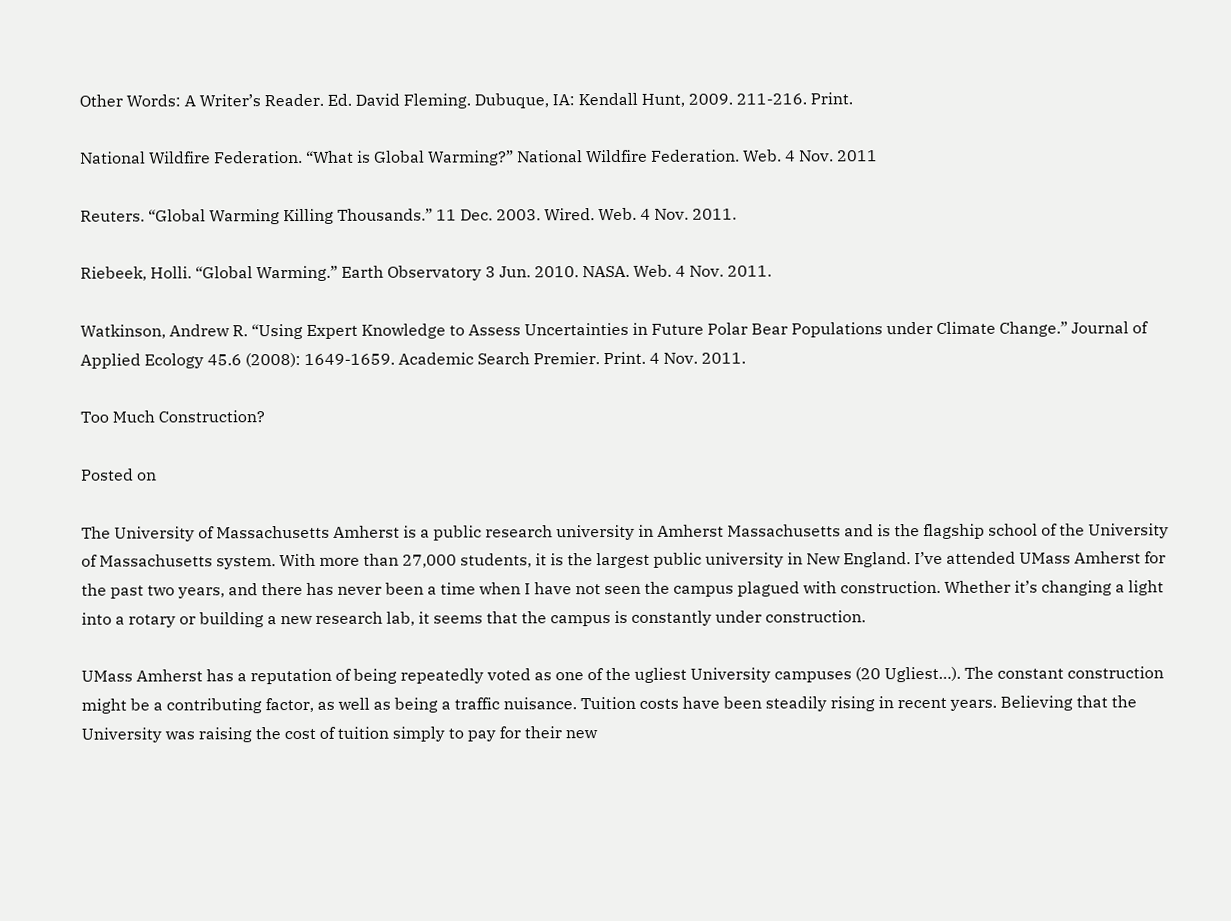Other Words: A Writer’s Reader. Ed. David Fleming. Dubuque, IA: Kendall Hunt, 2009. 211-216. Print.

National Wildfire Federation. “What is Global Warming?” National Wildfire Federation. Web. 4 Nov. 2011

Reuters. “Global Warming Killing Thousands.” 11 Dec. 2003. Wired. Web. 4 Nov. 2011.

Riebeek, Holli. “Global Warming.” Earth Observatory 3 Jun. 2010. NASA. Web. 4 Nov. 2011.

Watkinson, Andrew R. “Using Expert Knowledge to Assess Uncertainties in Future Polar Bear Populations under Climate Change.” Journal of Applied Ecology 45.6 (2008): 1649-1659. Academic Search Premier. Print. 4 Nov. 2011.

Too Much Construction?

Posted on

The University of Massachusetts Amherst is a public research university in Amherst Massachusetts and is the flagship school of the University of Massachusetts system. With more than 27,000 students, it is the largest public university in New England. I’ve attended UMass Amherst for the past two years, and there has never been a time when I have not seen the campus plagued with construction. Whether it’s changing a light into a rotary or building a new research lab, it seems that the campus is constantly under construction.

UMass Amherst has a reputation of being repeatedly voted as one of the ugliest University campuses (20 Ugliest…). The constant construction might be a contributing factor, as well as being a traffic nuisance. Tuition costs have been steadily rising in recent years. Believing that the University was raising the cost of tuition simply to pay for their new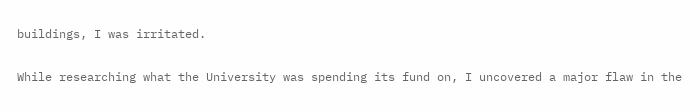buildings, I was irritated.

While researching what the University was spending its fund on, I uncovered a major flaw in the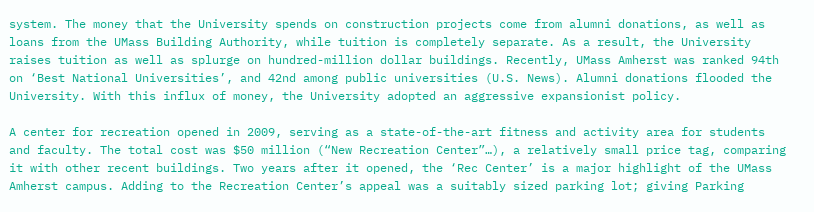system. The money that the University spends on construction projects come from alumni donations, as well as loans from the UMass Building Authority, while tuition is completely separate. As a result, the University raises tuition as well as splurge on hundred-million dollar buildings. Recently, UMass Amherst was ranked 94th on ‘Best National Universities’, and 42nd among public universities (U.S. News). Alumni donations flooded the University. With this influx of money, the University adopted an aggressive expansionist policy.

A center for recreation opened in 2009, serving as a state-of-the-art fitness and activity area for students and faculty. The total cost was $50 million (“New Recreation Center”…), a relatively small price tag, comparing it with other recent buildings. Two years after it opened, the ‘Rec Center’ is a major highlight of the UMass Amherst campus. Adding to the Recreation Center’s appeal was a suitably sized parking lot; giving Parking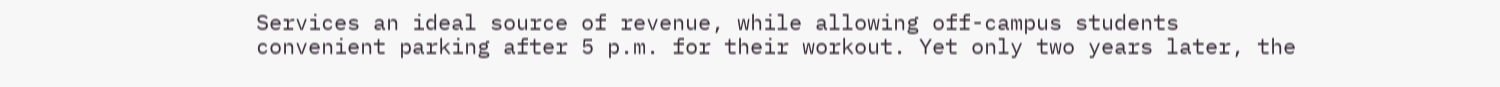Services an ideal source of revenue, while allowing off-campus students convenient parking after 5 p.m. for their workout. Yet only two years later, the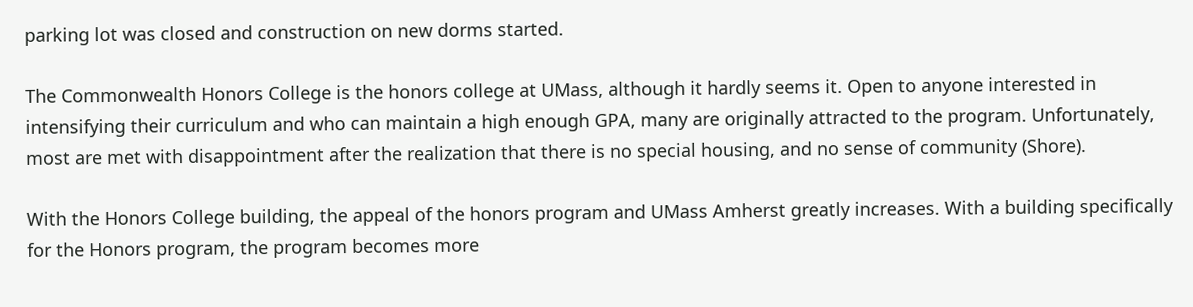parking lot was closed and construction on new dorms started.

The Commonwealth Honors College is the honors college at UMass, although it hardly seems it. Open to anyone interested in intensifying their curriculum and who can maintain a high enough GPA, many are originally attracted to the program. Unfortunately, most are met with disappointment after the realization that there is no special housing, and no sense of community (Shore).

With the Honors College building, the appeal of the honors program and UMass Amherst greatly increases. With a building specifically for the Honors program, the program becomes more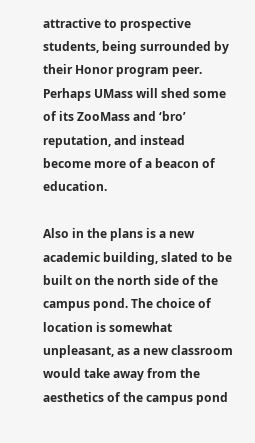attractive to prospective students, being surrounded by their Honor program peer. Perhaps UMass will shed some of its ZooMass and ‘bro’ reputation, and instead become more of a beacon of education.

Also in the plans is a new academic building, slated to be built on the north side of the campus pond. The choice of location is somewhat unpleasant, as a new classroom would take away from the aesthetics of the campus pond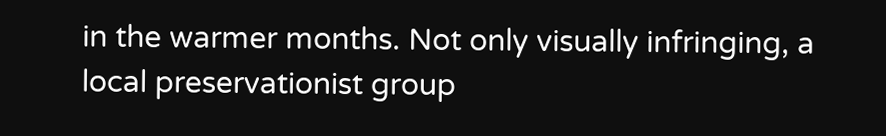in the warmer months. Not only visually infringing, a local preservationist group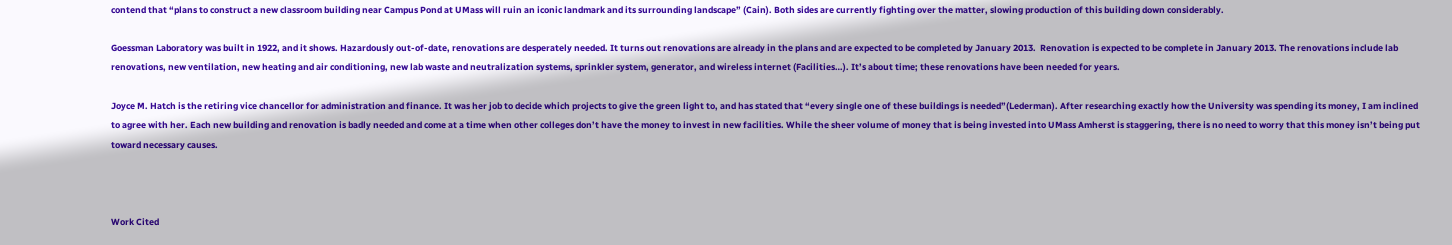contend that “plans to construct a new classroom building near Campus Pond at UMass will ruin an iconic landmark and its surrounding landscape” (Cain). Both sides are currently fighting over the matter, slowing production of this building down considerably.

Goessman Laboratory was built in 1922, and it shows. Hazardously out-of-date, renovations are desperately needed. It turns out renovations are already in the plans and are expected to be completed by January 2013.  Renovation is expected to be complete in January 2013. The renovations include lab renovations, new ventilation, new heating and air conditioning, new lab waste and neutralization systems, sprinkler system, generator, and wireless internet (Facilities…). It’s about time; these renovations have been needed for years.

Joyce M. Hatch is the retiring vice chancellor for administration and finance. It was her job to decide which projects to give the green light to, and has stated that “every single one of these buildings is needed”(Lederman). After researching exactly how the University was spending its money, I am inclined to agree with her. Each new building and renovation is badly needed and come at a time when other colleges don’t have the money to invest in new facilities. While the sheer volume of money that is being invested into UMass Amherst is staggering, there is no need to worry that this money isn’t being put toward necessary causes.



Work Cited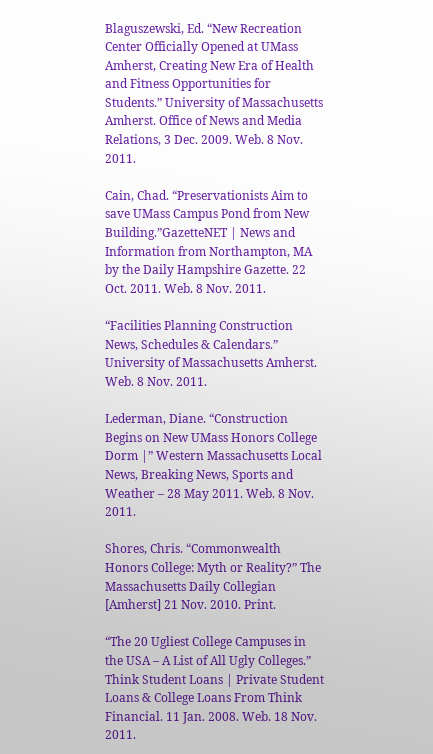Blaguszewski, Ed. “New Recreation Center Officially Opened at UMass Amherst, Creating New Era of Health and Fitness Opportunities for Students.” University of Massachusetts Amherst. Office of News and Media Relations, 3 Dec. 2009. Web. 8 Nov. 2011.

Cain, Chad. “Preservationists Aim to save UMass Campus Pond from New Building.”GazetteNET | News and Information from Northampton, MA by the Daily Hampshire Gazette. 22 Oct. 2011. Web. 8 Nov. 2011.

“Facilities Planning Construction News, Schedules & Calendars.” University of Massachusetts Amherst. Web. 8 Nov. 2011.

Lederman, Diane. “Construction Begins on New UMass Honors College Dorm |” Western Massachusetts Local News, Breaking News, Sports and Weather – 28 May 2011. Web. 8 Nov. 2011.

Shores, Chris. “Commonwealth Honors College: Myth or Reality?” The Massachusetts Daily Collegian [Amherst] 21 Nov. 2010. Print.

“The 20 Ugliest College Campuses in the USA – A List of All Ugly Colleges.” Think Student Loans | Private Student Loans & College Loans From Think Financial. 11 Jan. 2008. Web. 18 Nov. 2011.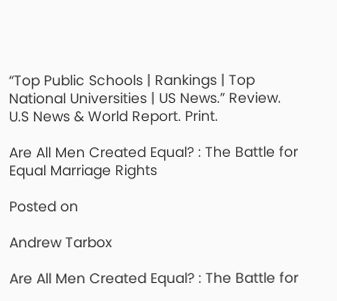“Top Public Schools | Rankings | Top National Universities | US News.” Review. U.S News & World Report. Print.

Are All Men Created Equal? : The Battle for Equal Marriage Rights

Posted on

Andrew Tarbox

Are All Men Created Equal? : The Battle for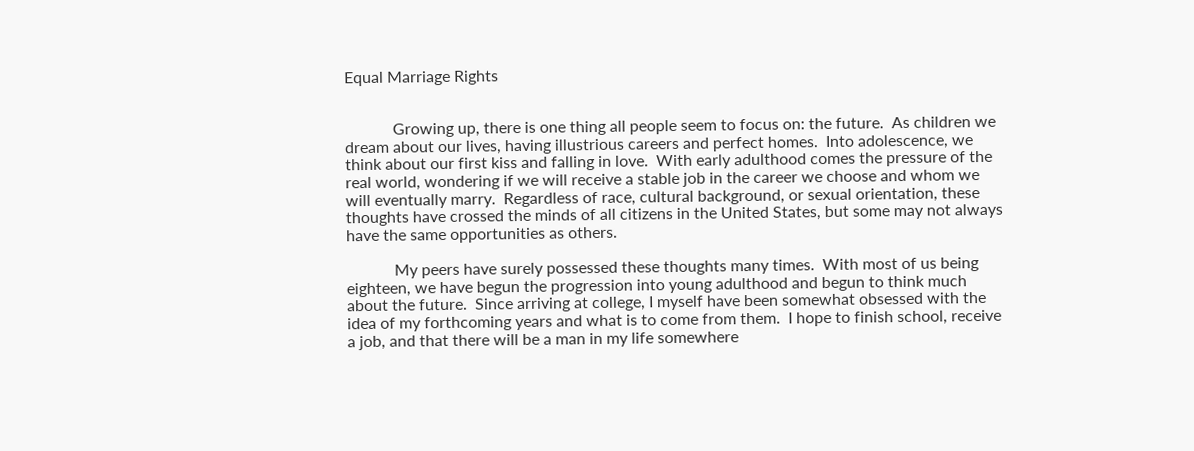Equal Marriage Rights


            Growing up, there is one thing all people seem to focus on: the future.  As children we dream about our lives, having illustrious careers and perfect homes.  Into adolescence, we think about our first kiss and falling in love.  With early adulthood comes the pressure of the real world, wondering if we will receive a stable job in the career we choose and whom we will eventually marry.  Regardless of race, cultural background, or sexual orientation, these thoughts have crossed the minds of all citizens in the United States, but some may not always have the same opportunities as others.

            My peers have surely possessed these thoughts many times.  With most of us being eighteen, we have begun the progression into young adulthood and begun to think much about the future.  Since arriving at college, I myself have been somewhat obsessed with the idea of my forthcoming years and what is to come from them.  I hope to finish school, receive a job, and that there will be a man in my life somewhere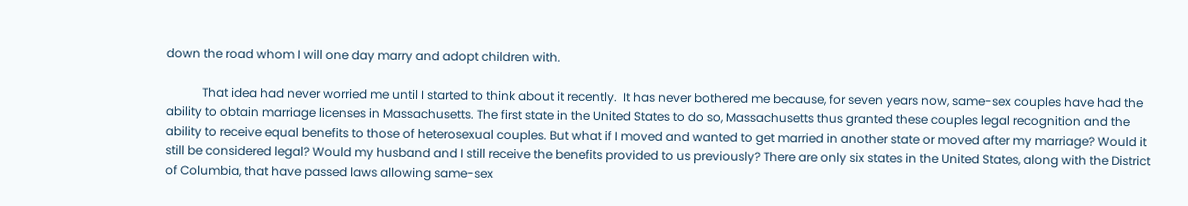down the road whom I will one day marry and adopt children with.

            That idea had never worried me until I started to think about it recently.  It has never bothered me because, for seven years now, same-sex couples have had the ability to obtain marriage licenses in Massachusetts. The first state in the United States to do so, Massachusetts thus granted these couples legal recognition and the ability to receive equal benefits to those of heterosexual couples. But what if I moved and wanted to get married in another state or moved after my marriage? Would it still be considered legal? Would my husband and I still receive the benefits provided to us previously? There are only six states in the United States, along with the District of Columbia, that have passed laws allowing same-sex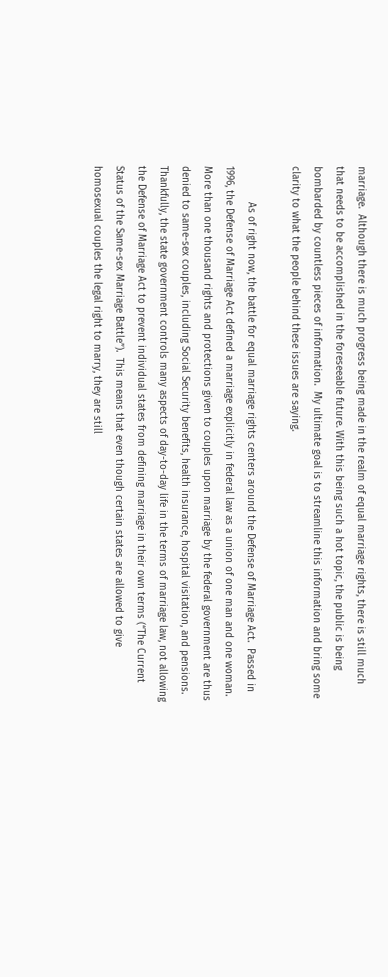marriage.  Although there is much progress being made in the realm of equal marriage rights, there is still much that needs to be accomplished in the foreseeable future. With this being such a hot topic, the public is being bombarded by countless pieces of information.  My ultimate goal is to streamline this information and bring some clarity to what the people behind these issues are saying.

            As of right now, the battle for equal marriage rights centers around the Defense of Marriage Act.  Passed in 1996, the Defense of Marriage Act defined a marriage explicitly in federal law as a union of one man and one woman.  More than one thousand rights and protections given to couples upon marriage by the federal government are thus denied to same-sex couples, including Social Security benefits, health insurance, hospital visitation, and pensions.  Thankfully, the state government controls many aspects of day-to-day life in the terms of marriage law, not allowing the Defense of Marriage Act to prevent individual states from defining marriage in their own terms (“The Current Status of the Same-sex Marriage Battle”).  This means that even though certain states are allowed to give homosexual couples the legal right to marry, they are still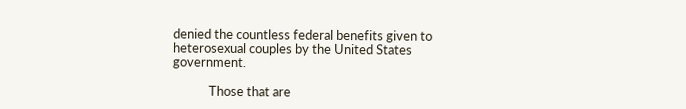denied the countless federal benefits given to heterosexual couples by the United States government.

            Those that are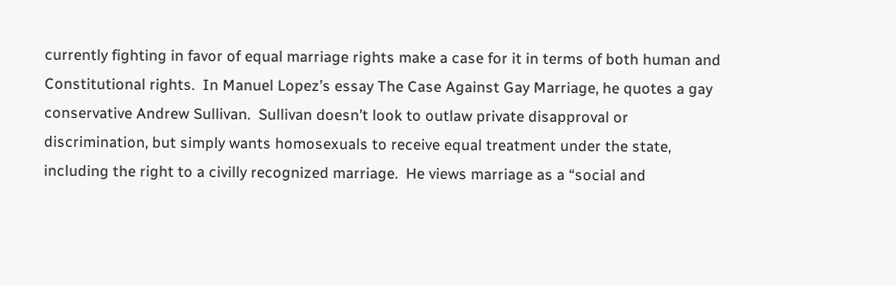currently fighting in favor of equal marriage rights make a case for it in terms of both human and Constitutional rights.  In Manuel Lopez’s essay The Case Against Gay Marriage, he quotes a gay conservative Andrew Sullivan.  Sullivan doesn’t look to outlaw private disapproval or discrimination, but simply wants homosexuals to receive equal treatment under the state, including the right to a civilly recognized marriage.  He views marriage as a “social and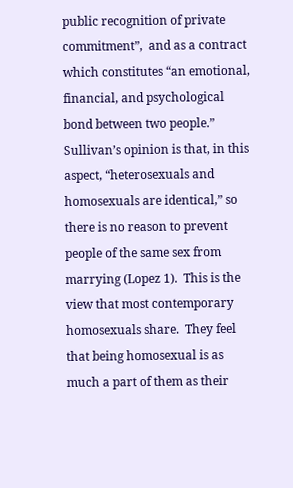public recognition of private commitment”,  and as a contract which constitutes “an emotional, financial, and psychological bond between two people.” Sullivan’s opinion is that, in this aspect, “heterosexuals and homosexuals are identical,” so there is no reason to prevent people of the same sex from marrying (Lopez 1).  This is the view that most contemporary homosexuals share.  They feel that being homosexual is as much a part of them as their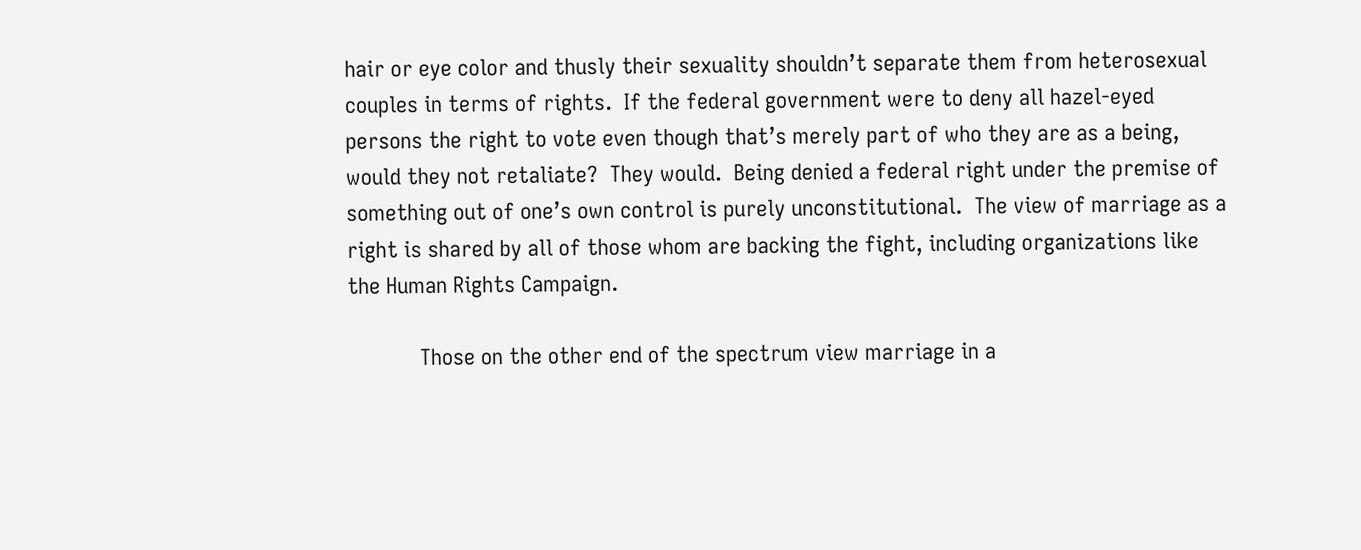hair or eye color and thusly their sexuality shouldn’t separate them from heterosexual couples in terms of rights.  If the federal government were to deny all hazel-eyed persons the right to vote even though that’s merely part of who they are as a being, would they not retaliate?  They would.  Being denied a federal right under the premise of something out of one’s own control is purely unconstitutional.  The view of marriage as a right is shared by all of those whom are backing the fight, including organizations like the Human Rights Campaign.

            Those on the other end of the spectrum view marriage in a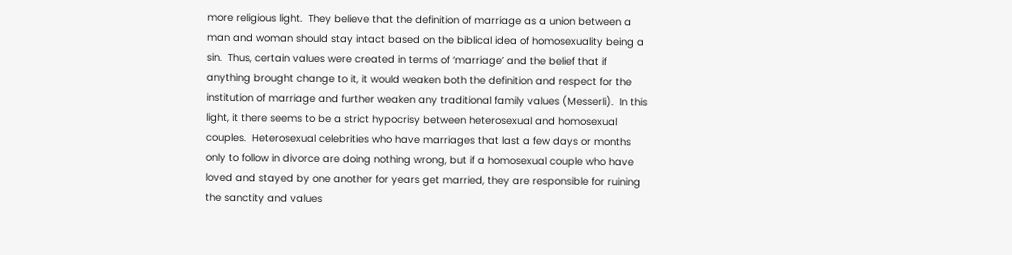more religious light.  They believe that the definition of marriage as a union between a man and woman should stay intact based on the biblical idea of homosexuality being a sin.  Thus, certain values were created in terms of ‘marriage’ and the belief that if anything brought change to it, it would weaken both the definition and respect for the institution of marriage and further weaken any traditional family values (Messerli).  In this light, it there seems to be a strict hypocrisy between heterosexual and homosexual couples.  Heterosexual celebrities who have marriages that last a few days or months only to follow in divorce are doing nothing wrong, but if a homosexual couple who have loved and stayed by one another for years get married, they are responsible for ruining the sanctity and values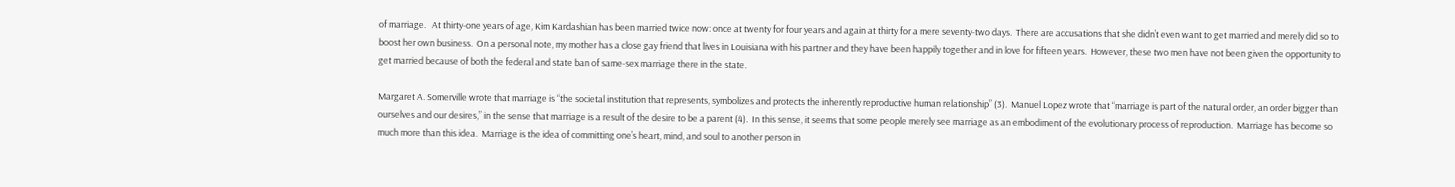of marriage.   At thirty-one years of age, Kim Kardashian has been married twice now: once at twenty for four years and again at thirty for a mere seventy-two days.  There are accusations that she didn’t even want to get married and merely did so to boost her own business.  On a personal note, my mother has a close gay friend that lives in Louisiana with his partner and they have been happily together and in love for fifteen years.  However, these two men have not been given the opportunity to get married because of both the federal and state ban of same-sex marriage there in the state.

Margaret A. Somerville wrote that marriage is “the societal institution that represents, symbolizes and protects the inherently reproductive human relationship” (3).  Manuel Lopez wrote that “marriage is part of the natural order, an order bigger than ourselves and our desires,” in the sense that marriage is a result of the desire to be a parent (4).  In this sense, it seems that some people merely see marriage as an embodiment of the evolutionary process of reproduction.  Marriage has become so much more than this idea.  Marriage is the idea of committing one’s heart, mind, and soul to another person in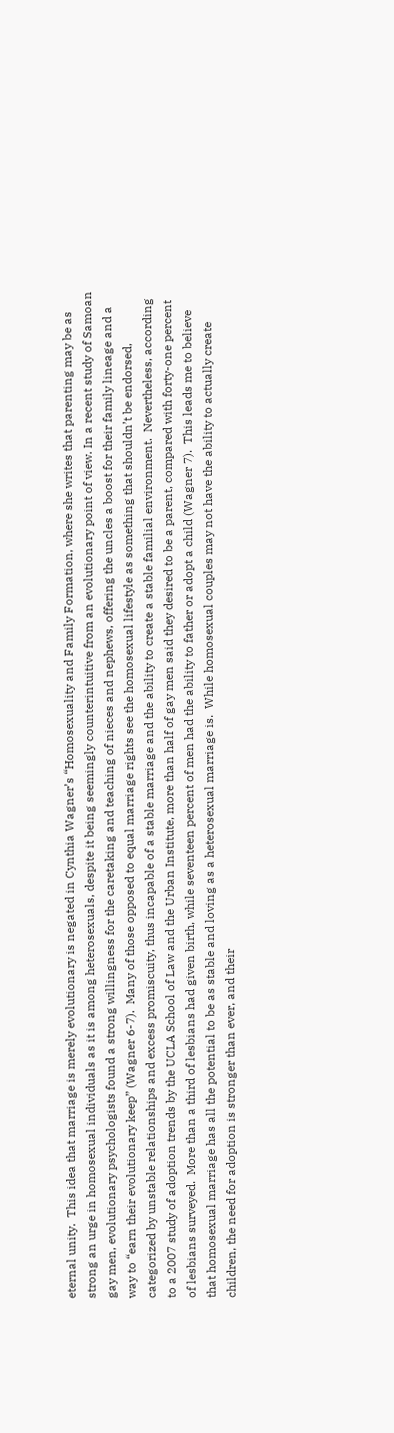eternal unity.  This idea that marriage is merely evolutionary is negated in Cynthia Wagner’s “Homosexuality and Family Formation, where she writes that parenting may be as strong an urge in homosexual individuals as it is among heterosexuals, despite it being seemingly counterintuitive from an evolutionary point of view. In a recent study of Samoan gay men, evolutionary psychologists found a strong willingness for the caretaking and teaching of nieces and nephews, offering the uncles a boost for their family lineage and a way to “earn their evolutionary keep” (Wagner 6-7).  Many of those opposed to equal marriage rights see the homosexual lifestyle as something that shouldn’t be endorsed, categorized by unstable relationships and excess promiscuity, thus incapable of a stable marriage and the ability to create a stable familial environment.  Nevertheless, according to a 2007 study of adoption trends by the UCLA School of Law and the Urban Institute, more than half of gay men said they desired to be a parent, compared with forty-one percent of lesbians surveyed.  More than a third of lesbians had given birth, while seventeen percent of men had the ability to father or adopt a child (Wagner 7).  This leads me to believe that homosexual marriage has all the potential to be as stable and loving as a heterosexual marriage is.  While homosexual couples may not have the ability to actually create children, the need for adoption is stronger than ever, and their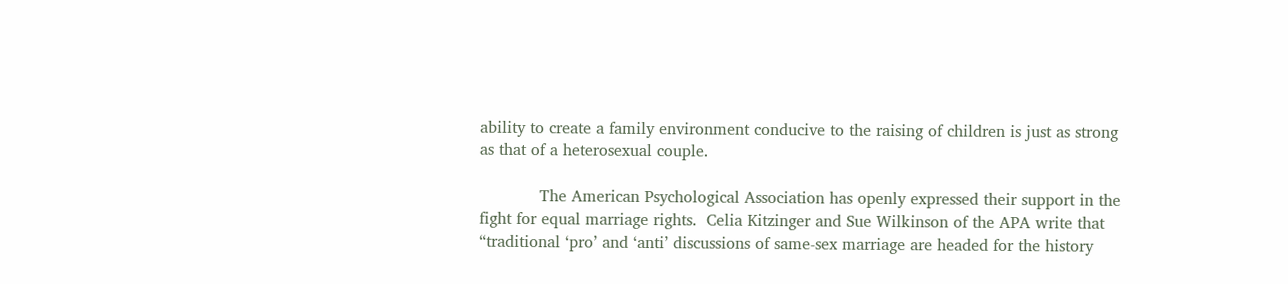ability to create a family environment conducive to the raising of children is just as strong as that of a heterosexual couple.

            The American Psychological Association has openly expressed their support in the fight for equal marriage rights.  Celia Kitzinger and Sue Wilkinson of the APA write that “traditional ‘pro’ and ‘anti’ discussions of same-sex marriage are headed for the history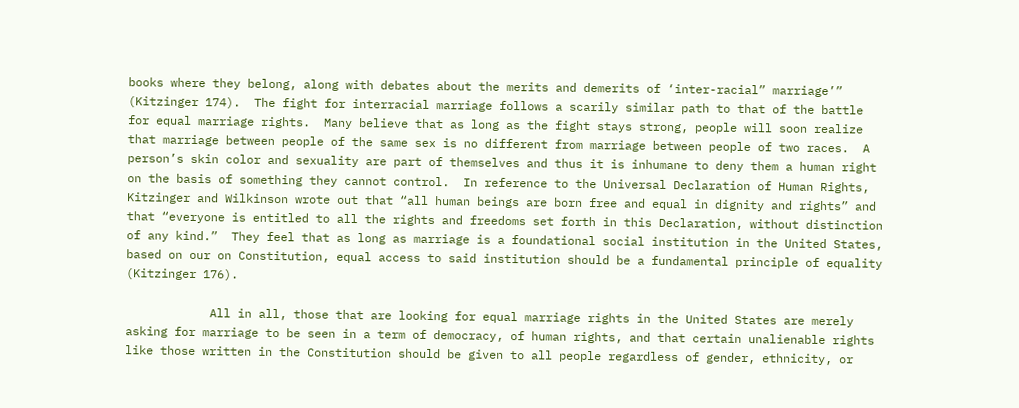books where they belong, along with debates about the merits and demerits of ‘inter-racial” marriage’” (Kitzinger 174).  The fight for interracial marriage follows a scarily similar path to that of the battle for equal marriage rights.  Many believe that as long as the fight stays strong, people will soon realize that marriage between people of the same sex is no different from marriage between people of two races.  A person’s skin color and sexuality are part of themselves and thus it is inhumane to deny them a human right on the basis of something they cannot control.  In reference to the Universal Declaration of Human Rights, Kitzinger and Wilkinson wrote out that “all human beings are born free and equal in dignity and rights” and that “everyone is entitled to all the rights and freedoms set forth in this Declaration, without distinction of any kind.”  They feel that as long as marriage is a foundational social institution in the United States, based on our on Constitution, equal access to said institution should be a fundamental principle of equality (Kitzinger 176).

            All in all, those that are looking for equal marriage rights in the United States are merely asking for marriage to be seen in a term of democracy, of human rights, and that certain unalienable rights like those written in the Constitution should be given to all people regardless of gender, ethnicity, or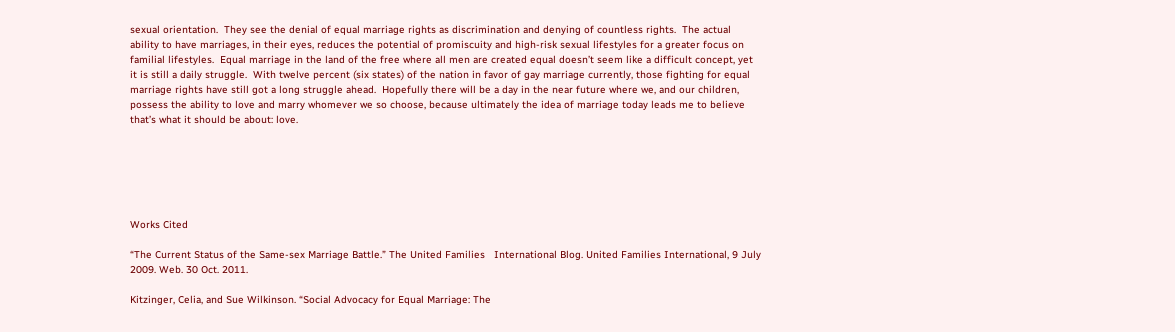sexual orientation.  They see the denial of equal marriage rights as discrimination and denying of countless rights.  The actual ability to have marriages, in their eyes, reduces the potential of promiscuity and high-risk sexual lifestyles for a greater focus on familial lifestyles.  Equal marriage in the land of the free where all men are created equal doesn’t seem like a difficult concept, yet it is still a daily struggle.  With twelve percent (six states) of the nation in favor of gay marriage currently, those fighting for equal marriage rights have still got a long struggle ahead.  Hopefully there will be a day in the near future where we, and our children, possess the ability to love and marry whomever we so choose, because ultimately the idea of marriage today leads me to believe that’s what it should be about: love.






Works Cited

“The Current Status of the Same-sex Marriage Battle.” The United Families   International Blog. United Families International, 9 July 2009. Web. 30 Oct. 2011.

Kitzinger, Celia, and Sue Wilkinson. “Social Advocacy for Equal Marriage: The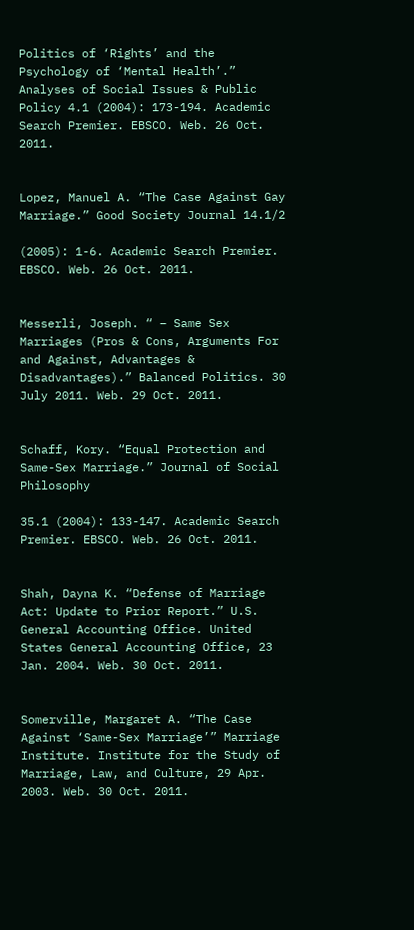Politics of ‘Rights’ and the Psychology of ‘Mental Health’.” Analyses of Social Issues & Public Policy 4.1 (2004): 173-194. Academic Search Premier. EBSCO. Web. 26 Oct. 2011.


Lopez, Manuel A. “The Case Against Gay Marriage.” Good Society Journal 14.1/2

(2005): 1-6. Academic Search Premier. EBSCO. Web. 26 Oct. 2011.


Messerli, Joseph. “ – Same Sex Marriages (Pros & Cons, Arguments For and Against, Advantages & Disadvantages).” Balanced Politics. 30 July 2011. Web. 29 Oct. 2011.


Schaff, Kory. “Equal Protection and Same-Sex Marriage.” Journal of Social Philosophy

35.1 (2004): 133-147. Academic Search Premier. EBSCO. Web. 26 Oct. 2011.


Shah, Dayna K. “Defense of Marriage Act: Update to Prior Report.” U.S. General Accounting Office. United States General Accounting Office, 23 Jan. 2004. Web. 30 Oct. 2011.


Somerville, Margaret A. “The Case Against ‘Same-Sex Marriage’” Marriage Institute. Institute for the Study of Marriage, Law, and Culture, 29 Apr. 2003. Web. 30 Oct. 2011.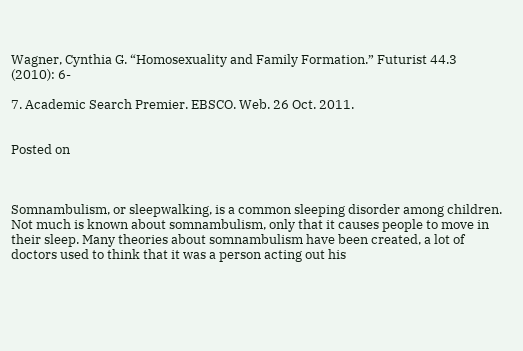Wagner, Cynthia G. “Homosexuality and Family Formation.” Futurist 44.3 (2010): 6-

7. Academic Search Premier. EBSCO. Web. 26 Oct. 2011.


Posted on



Somnambulism, or sleepwalking, is a common sleeping disorder among children. Not much is known about somnambulism, only that it causes people to move in their sleep. Many theories about somnambulism have been created, a lot of doctors used to think that it was a person acting out his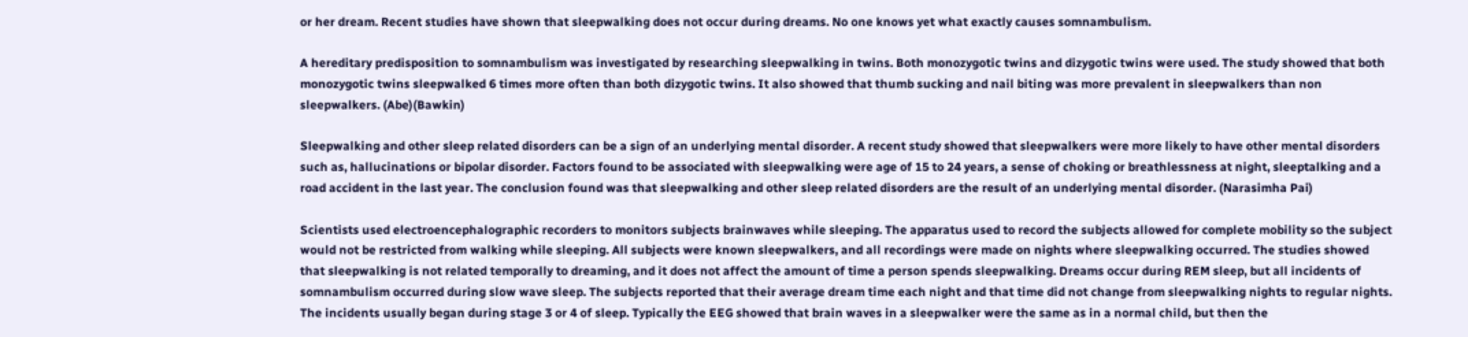or her dream. Recent studies have shown that sleepwalking does not occur during dreams. No one knows yet what exactly causes somnambulism.

A hereditary predisposition to somnambulism was investigated by researching sleepwalking in twins. Both monozygotic twins and dizygotic twins were used. The study showed that both monozygotic twins sleepwalked 6 times more often than both dizygotic twins. It also showed that thumb sucking and nail biting was more prevalent in sleepwalkers than non sleepwalkers. (Abe)(Bawkin)

Sleepwalking and other sleep related disorders can be a sign of an underlying mental disorder. A recent study showed that sleepwalkers were more likely to have other mental disorders such as, hallucinations or bipolar disorder. Factors found to be associated with sleepwalking were age of 15 to 24 years, a sense of choking or breathlessness at night, sleeptalking and a road accident in the last year. The conclusion found was that sleepwalking and other sleep related disorders are the result of an underlying mental disorder. (Narasimha Pai)

Scientists used electroencephalographic recorders to monitors subjects brainwaves while sleeping. The apparatus used to record the subjects allowed for complete mobility so the subject would not be restricted from walking while sleeping. All subjects were known sleepwalkers, and all recordings were made on nights where sleepwalking occurred. The studies showed that sleepwalking is not related temporally to dreaming, and it does not affect the amount of time a person spends sleepwalking. Dreams occur during REM sleep, but all incidents of somnambulism occurred during slow wave sleep. The subjects reported that their average dream time each night and that time did not change from sleepwalking nights to regular nights. The incidents usually began during stage 3 or 4 of sleep. Typically the EEG showed that brain waves in a sleepwalker were the same as in a normal child, but then the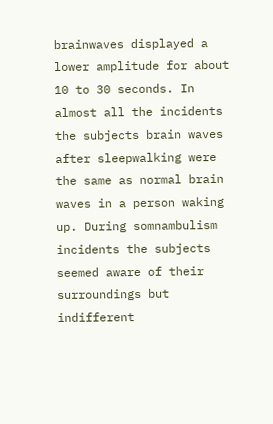brainwaves displayed a lower amplitude for about 10 to 30 seconds. In almost all the incidents the subjects brain waves after sleepwalking were the same as normal brain waves in a person waking up. During somnambulism incidents the subjects seemed aware of their surroundings but indifferent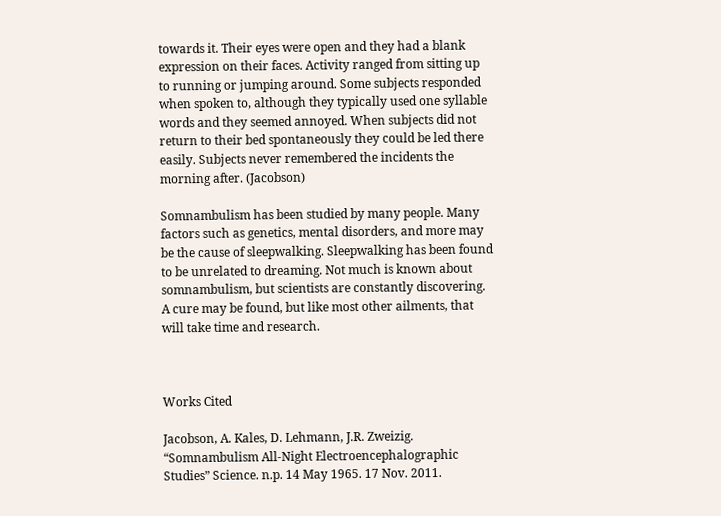towards it. Their eyes were open and they had a blank expression on their faces. Activity ranged from sitting up to running or jumping around. Some subjects responded when spoken to, although they typically used one syllable words and they seemed annoyed. When subjects did not return to their bed spontaneously they could be led there easily. Subjects never remembered the incidents the morning after. (Jacobson)

Somnambulism has been studied by many people. Many factors such as genetics, mental disorders, and more may be the cause of sleepwalking. Sleepwalking has been found to be unrelated to dreaming. Not much is known about somnambulism, but scientists are constantly discovering. A cure may be found, but like most other ailments, that will take time and research.



Works Cited

Jacobson, A. Kales, D. Lehmann, J.R. Zweizig. “Somnambulism All-Night Electroencephalographic Studies” Science. n.p. 14 May 1965. 17 Nov. 2011.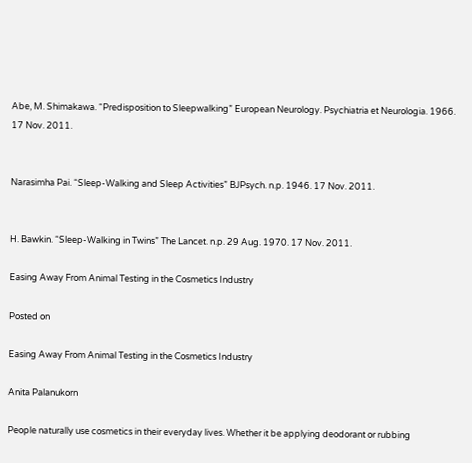Abe, M. Shimakawa. “Predisposition to Sleepwalking” European Neurology. Psychiatria et Neurologia. 1966. 17 Nov. 2011.


Narasimha Pai. “Sleep-Walking and Sleep Activities” BJPsych. n.p. 1946. 17 Nov. 2011.


H. Bawkin. “Sleep-Walking in Twins” The Lancet. n.p. 29 Aug. 1970. 17 Nov. 2011.

Easing Away From Animal Testing in the Cosmetics Industry

Posted on

Easing Away From Animal Testing in the Cosmetics Industry

Anita Palanukorn

People naturally use cosmetics in their everyday lives. Whether it be applying deodorant or rubbing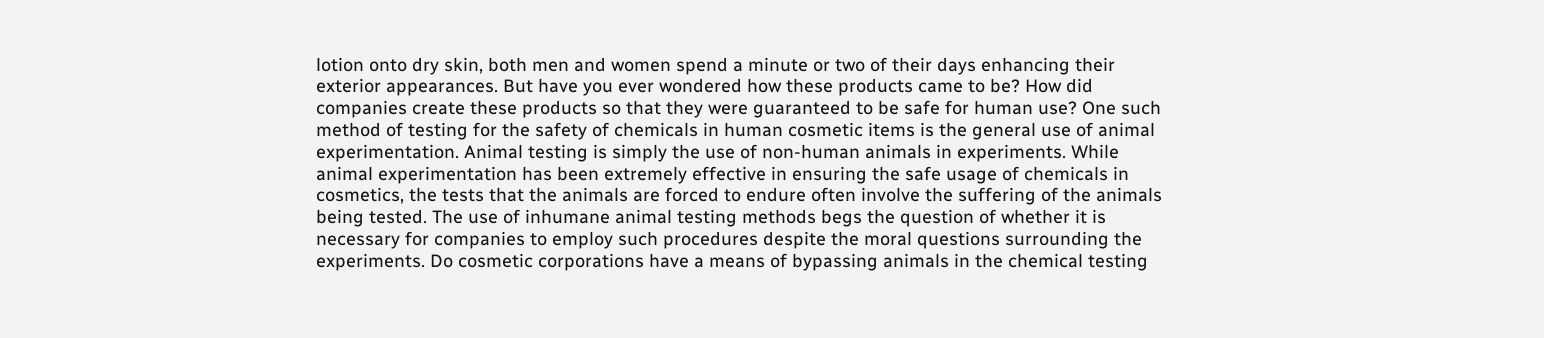lotion onto dry skin, both men and women spend a minute or two of their days enhancing their exterior appearances. But have you ever wondered how these products came to be? How did companies create these products so that they were guaranteed to be safe for human use? One such method of testing for the safety of chemicals in human cosmetic items is the general use of animal experimentation. Animal testing is simply the use of non-human animals in experiments. While animal experimentation has been extremely effective in ensuring the safe usage of chemicals in cosmetics, the tests that the animals are forced to endure often involve the suffering of the animals being tested. The use of inhumane animal testing methods begs the question of whether it is necessary for companies to employ such procedures despite the moral questions surrounding the experiments. Do cosmetic corporations have a means of bypassing animals in the chemical testing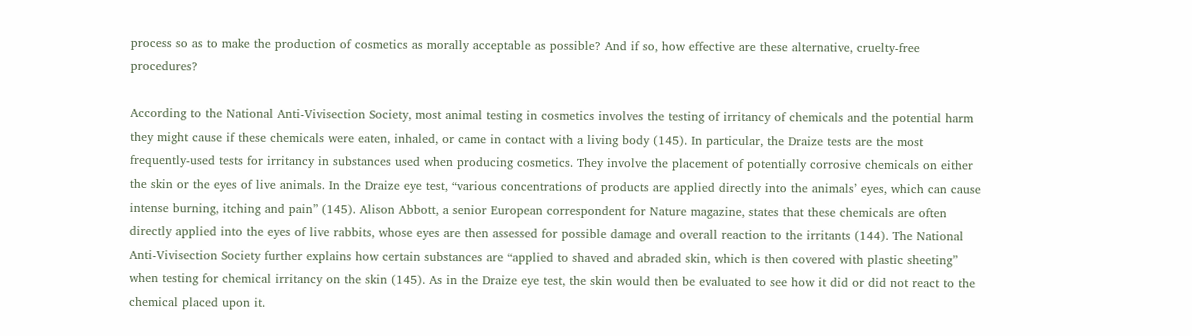process so as to make the production of cosmetics as morally acceptable as possible? And if so, how effective are these alternative, cruelty-free procedures?

According to the National Anti-Vivisection Society, most animal testing in cosmetics involves the testing of irritancy of chemicals and the potential harm they might cause if these chemicals were eaten, inhaled, or came in contact with a living body (145). In particular, the Draize tests are the most frequently-used tests for irritancy in substances used when producing cosmetics. They involve the placement of potentially corrosive chemicals on either the skin or the eyes of live animals. In the Draize eye test, “various concentrations of products are applied directly into the animals’ eyes, which can cause intense burning, itching and pain” (145). Alison Abbott, a senior European correspondent for Nature magazine, states that these chemicals are often directly applied into the eyes of live rabbits, whose eyes are then assessed for possible damage and overall reaction to the irritants (144). The National Anti-Vivisection Society further explains how certain substances are “applied to shaved and abraded skin, which is then covered with plastic sheeting” when testing for chemical irritancy on the skin (145). As in the Draize eye test, the skin would then be evaluated to see how it did or did not react to the chemical placed upon it.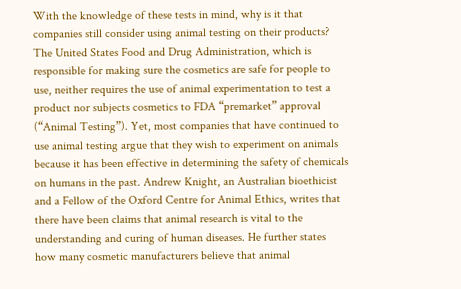With the knowledge of these tests in mind, why is it that companies still consider using animal testing on their products? The United States Food and Drug Administration, which is responsible for making sure the cosmetics are safe for people to use, neither requires the use of animal experimentation to test a product nor subjects cosmetics to FDA “premarket” approval (“Animal Testing”). Yet, most companies that have continued to use animal testing argue that they wish to experiment on animals because it has been effective in determining the safety of chemicals on humans in the past. Andrew Knight, an Australian bioethicist and a Fellow of the Oxford Centre for Animal Ethics, writes that there have been claims that animal research is vital to the understanding and curing of human diseases. He further states how many cosmetic manufacturers believe that animal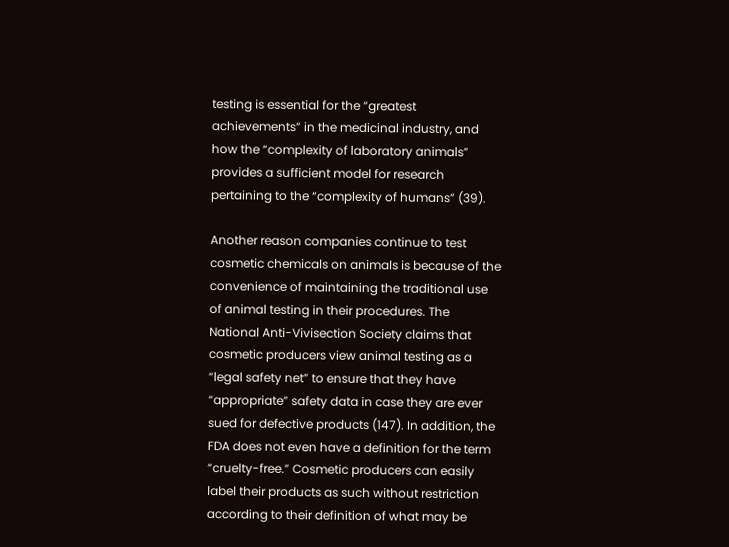testing is essential for the “greatest achievements” in the medicinal industry, and how the “complexity of laboratory animals” provides a sufficient model for research pertaining to the “complexity of humans” (39).

Another reason companies continue to test cosmetic chemicals on animals is because of the convenience of maintaining the traditional use of animal testing in their procedures. The National Anti-Vivisection Society claims that cosmetic producers view animal testing as a “legal safety net” to ensure that they have “appropriate” safety data in case they are ever sued for defective products (147). In addition, the FDA does not even have a definition for the term “cruelty-free.” Cosmetic producers can easily label their products as such without restriction according to their definition of what may be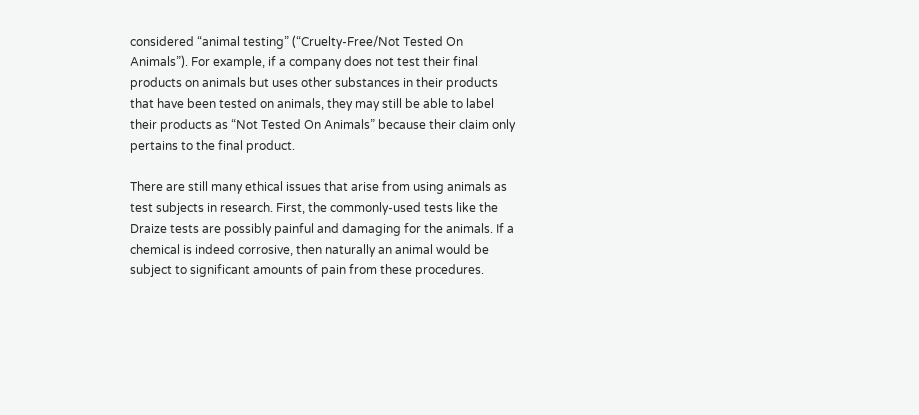considered “animal testing” (“Cruelty-Free/Not Tested On Animals”). For example, if a company does not test their final products on animals but uses other substances in their products that have been tested on animals, they may still be able to label their products as “Not Tested On Animals” because their claim only pertains to the final product.

There are still many ethical issues that arise from using animals as test subjects in research. First, the commonly-used tests like the Draize tests are possibly painful and damaging for the animals. If a chemical is indeed corrosive, then naturally an animal would be subject to significant amounts of pain from these procedures.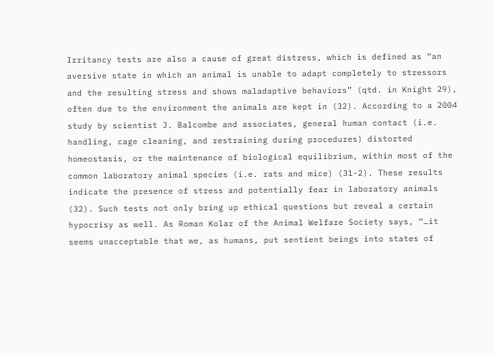Irritancy tests are also a cause of great distress, which is defined as “an aversive state in which an animal is unable to adapt completely to stressors and the resulting stress and shows maladaptive behaviors” (qtd. in Knight 29), often due to the environment the animals are kept in (32). According to a 2004 study by scientist J. Balcombe and associates, general human contact (i.e. handling, cage cleaning, and restraining during procedures) distorted homeostasis, or the maintenance of biological equilibrium, within most of the common laboratory animal species (i.e. rats and mice) (31-2). These results indicate the presence of stress and potentially fear in laboratory animals (32). Such tests not only bring up ethical questions but reveal a certain hypocrisy as well. As Roman Kolar of the Animal Welfare Society says, “…it seems unacceptable that we, as humans, put sentient beings into states of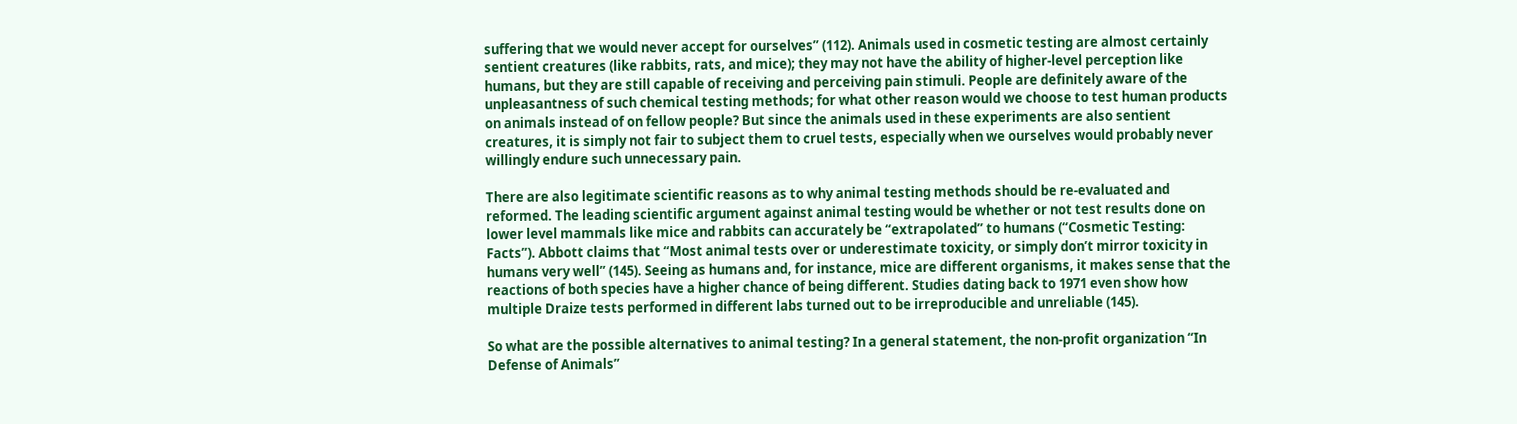suffering that we would never accept for ourselves” (112). Animals used in cosmetic testing are almost certainly sentient creatures (like rabbits, rats, and mice); they may not have the ability of higher-level perception like humans, but they are still capable of receiving and perceiving pain stimuli. People are definitely aware of the unpleasantness of such chemical testing methods; for what other reason would we choose to test human products on animals instead of on fellow people? But since the animals used in these experiments are also sentient creatures, it is simply not fair to subject them to cruel tests, especially when we ourselves would probably never willingly endure such unnecessary pain.

There are also legitimate scientific reasons as to why animal testing methods should be re-evaluated and reformed. The leading scientific argument against animal testing would be whether or not test results done on lower level mammals like mice and rabbits can accurately be “extrapolated” to humans (“Cosmetic Testing: Facts”). Abbott claims that “Most animal tests over or underestimate toxicity, or simply don’t mirror toxicity in humans very well” (145). Seeing as humans and, for instance, mice are different organisms, it makes sense that the reactions of both species have a higher chance of being different. Studies dating back to 1971 even show how multiple Draize tests performed in different labs turned out to be irreproducible and unreliable (145).

So what are the possible alternatives to animal testing? In a general statement, the non-profit organization “In Defense of Animals”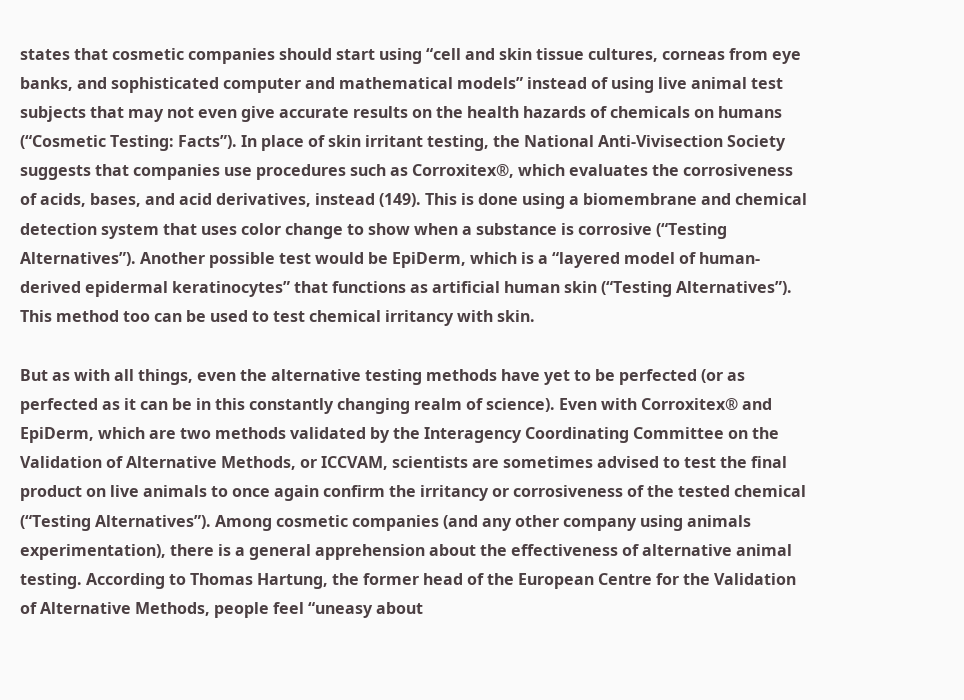states that cosmetic companies should start using “cell and skin tissue cultures, corneas from eye banks, and sophisticated computer and mathematical models” instead of using live animal test subjects that may not even give accurate results on the health hazards of chemicals on humans (“Cosmetic Testing: Facts”). In place of skin irritant testing, the National Anti-Vivisection Society suggests that companies use procedures such as Corroxitex®, which evaluates the corrosiveness of acids, bases, and acid derivatives, instead (149). This is done using a biomembrane and chemical detection system that uses color change to show when a substance is corrosive (“Testing Alternatives”). Another possible test would be EpiDerm, which is a “layered model of human-derived epidermal keratinocytes” that functions as artificial human skin (“Testing Alternatives”). This method too can be used to test chemical irritancy with skin.

But as with all things, even the alternative testing methods have yet to be perfected (or as perfected as it can be in this constantly changing realm of science). Even with Corroxitex® and EpiDerm, which are two methods validated by the Interagency Coordinating Committee on the Validation of Alternative Methods, or ICCVAM, scientists are sometimes advised to test the final product on live animals to once again confirm the irritancy or corrosiveness of the tested chemical (“Testing Alternatives”). Among cosmetic companies (and any other company using animals experimentation), there is a general apprehension about the effectiveness of alternative animal testing. According to Thomas Hartung, the former head of the European Centre for the Validation of Alternative Methods, people feel “uneasy about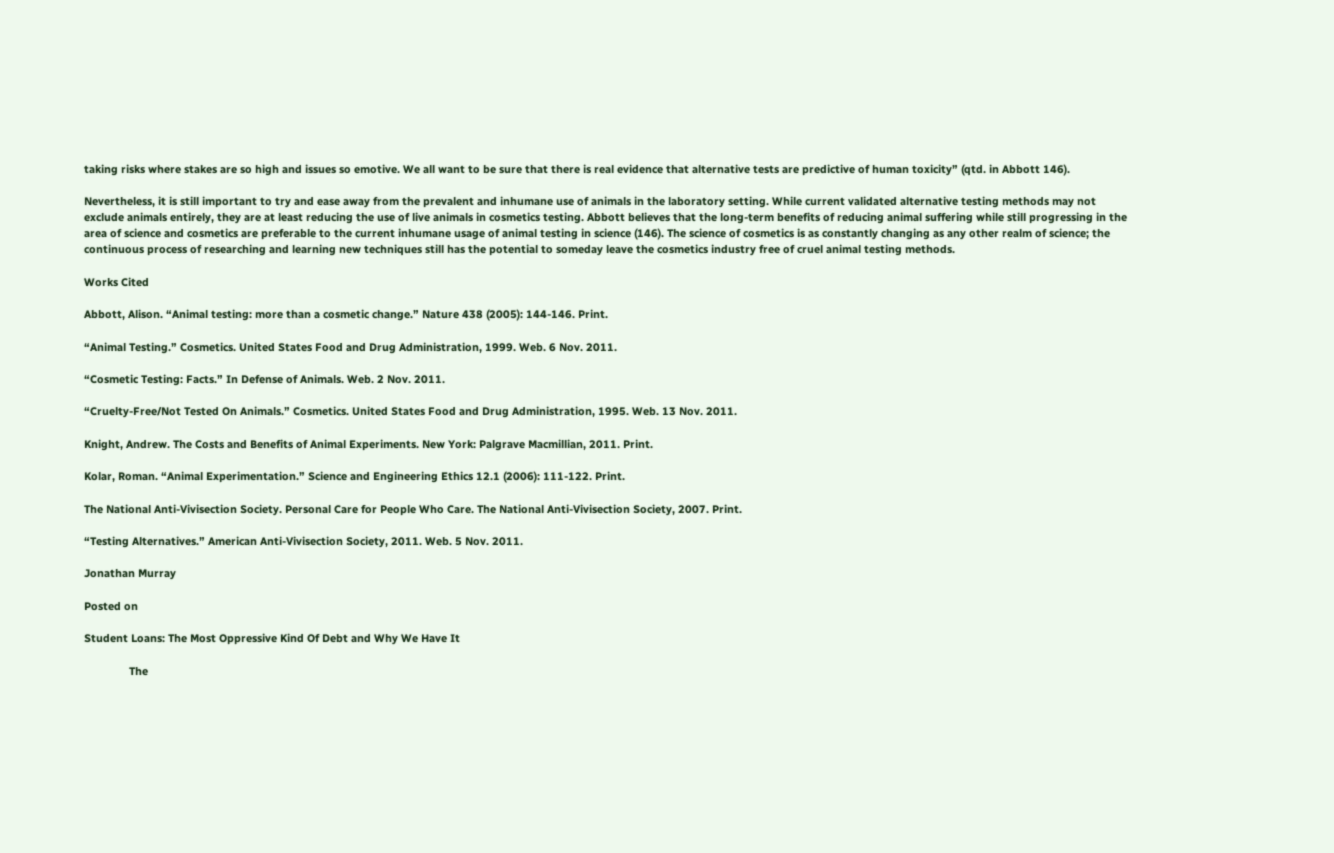taking risks where stakes are so high and issues so emotive. We all want to be sure that there is real evidence that alternative tests are predictive of human toxicity” (qtd. in Abbott 146).

Nevertheless, it is still important to try and ease away from the prevalent and inhumane use of animals in the laboratory setting. While current validated alternative testing methods may not exclude animals entirely, they are at least reducing the use of live animals in cosmetics testing. Abbott believes that the long-term benefits of reducing animal suffering while still progressing in the area of science and cosmetics are preferable to the current inhumane usage of animal testing in science (146). The science of cosmetics is as constantly changing as any other realm of science; the continuous process of researching and learning new techniques still has the potential to someday leave the cosmetics industry free of cruel animal testing methods.

Works Cited

Abbott, Alison. “Animal testing: more than a cosmetic change.” Nature 438 (2005): 144-146. Print.

“Animal Testing.” Cosmetics. United States Food and Drug Administration, 1999. Web. 6 Nov. 2011.

“Cosmetic Testing: Facts.” In Defense of Animals. Web. 2 Nov. 2011.

“Cruelty-Free/Not Tested On Animals.” Cosmetics. United States Food and Drug Administration, 1995. Web. 13 Nov. 2011.

Knight, Andrew. The Costs and Benefits of Animal Experiments. New York: Palgrave Macmillian, 2011. Print.

Kolar, Roman. “Animal Experimentation.” Science and Engineering Ethics 12.1 (2006): 111-122. Print.

The National Anti-Vivisection Society. Personal Care for People Who Care. The National Anti-Vivisection Society, 2007. Print.

“Testing Alternatives.” American Anti-Vivisection Society, 2011. Web. 5 Nov. 2011.

Jonathan Murray

Posted on

Student Loans: The Most Oppressive Kind Of Debt and Why We Have It

               The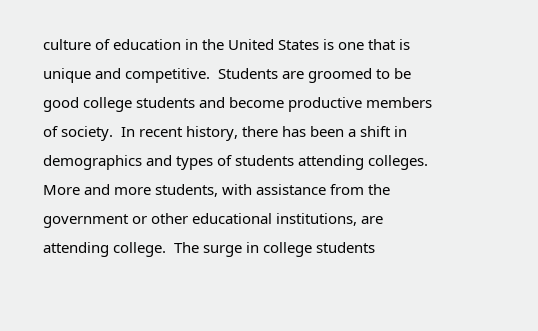culture of education in the United States is one that is unique and competitive.  Students are groomed to be good college students and become productive members of society.  In recent history, there has been a shift in demographics and types of students attending colleges.  More and more students, with assistance from the government or other educational institutions, are attending college.  The surge in college students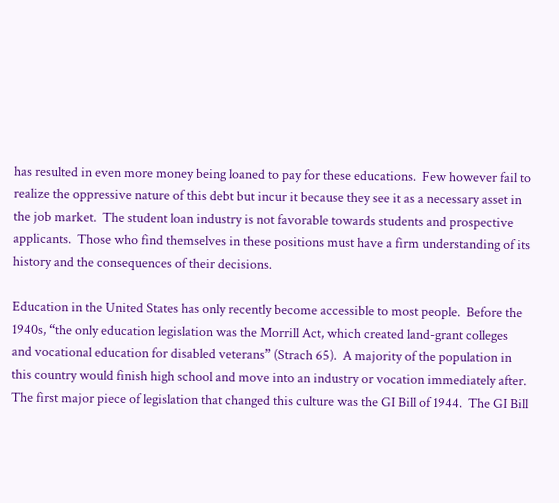has resulted in even more money being loaned to pay for these educations.  Few however fail to realize the oppressive nature of this debt but incur it because they see it as a necessary asset in the job market.  The student loan industry is not favorable towards students and prospective applicants.  Those who find themselves in these positions must have a firm understanding of its history and the consequences of their decisions.

Education in the United States has only recently become accessible to most people.  Before the 1940s, “the only education legislation was the Morrill Act, which created land-grant colleges and vocational education for disabled veterans” (Strach 65).  A majority of the population in this country would finish high school and move into an industry or vocation immediately after.  The first major piece of legislation that changed this culture was the GI Bill of 1944.  The GI Bill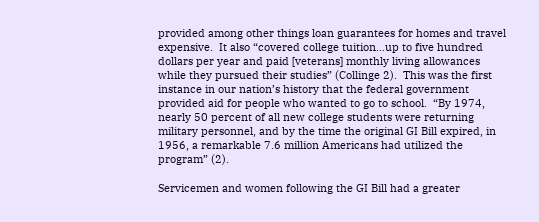provided among other things loan guarantees for homes and travel expensive.  It also “covered college tuition…up to five hundred dollars per year and paid [veterans] monthly living allowances while they pursued their studies” (Collinge 2).  This was the first instance in our nation’s history that the federal government provided aid for people who wanted to go to school.  “By 1974, nearly 50 percent of all new college students were returning military personnel, and by the time the original GI Bill expired, in 1956, a remarkable 7.6 million Americans had utilized the program” (2).

Servicemen and women following the GI Bill had a greater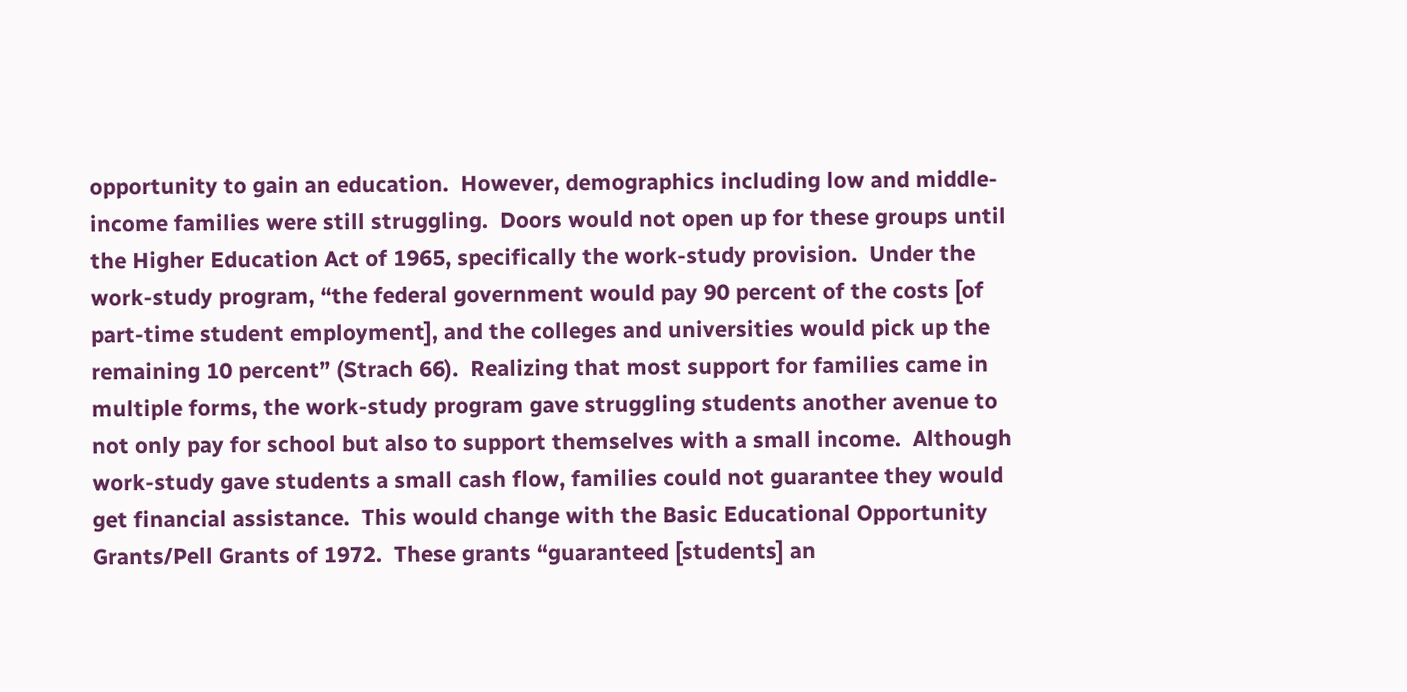opportunity to gain an education.  However, demographics including low and middle-income families were still struggling.  Doors would not open up for these groups until the Higher Education Act of 1965, specifically the work-study provision.  Under the work-study program, “the federal government would pay 90 percent of the costs [of part-time student employment], and the colleges and universities would pick up the remaining 10 percent” (Strach 66).  Realizing that most support for families came in multiple forms, the work-study program gave struggling students another avenue to not only pay for school but also to support themselves with a small income.  Although work-study gave students a small cash flow, families could not guarantee they would get financial assistance.  This would change with the Basic Educational Opportunity Grants/Pell Grants of 1972.  These grants “guaranteed [students] an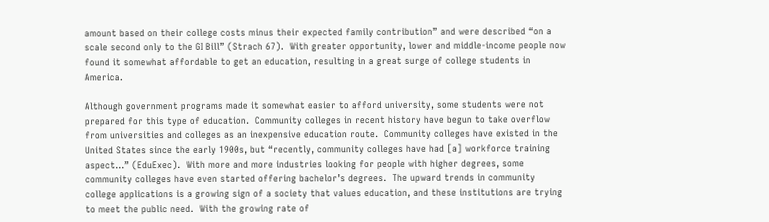amount based on their college costs minus their expected family contribution” and were described “on a scale second only to the GI Bill” (Strach 67).  With greater opportunity, lower and middle-income people now found it somewhat affordable to get an education, resulting in a great surge of college students in America.

Although government programs made it somewhat easier to afford university, some students were not prepared for this type of education.  Community colleges in recent history have begun to take overflow from universities and colleges as an inexpensive education route.  Community colleges have existed in the United States since the early 1900s, but “recently, community colleges have had [a] workforce training aspect…” (EduExec).  With more and more industries looking for people with higher degrees, some community colleges have even started offering bachelor’s degrees.  The upward trends in community college applications is a growing sign of a society that values education, and these institutions are trying to meet the public need.  With the growing rate of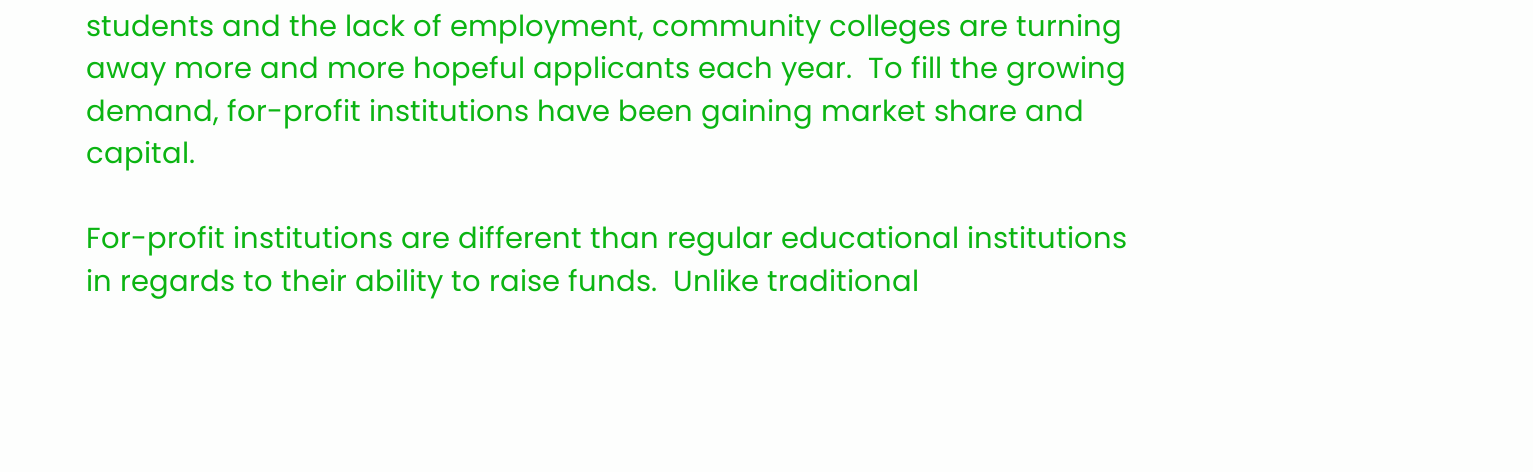students and the lack of employment, community colleges are turning away more and more hopeful applicants each year.  To fill the growing demand, for-profit institutions have been gaining market share and capital.

For-profit institutions are different than regular educational institutions in regards to their ability to raise funds.  Unlike traditional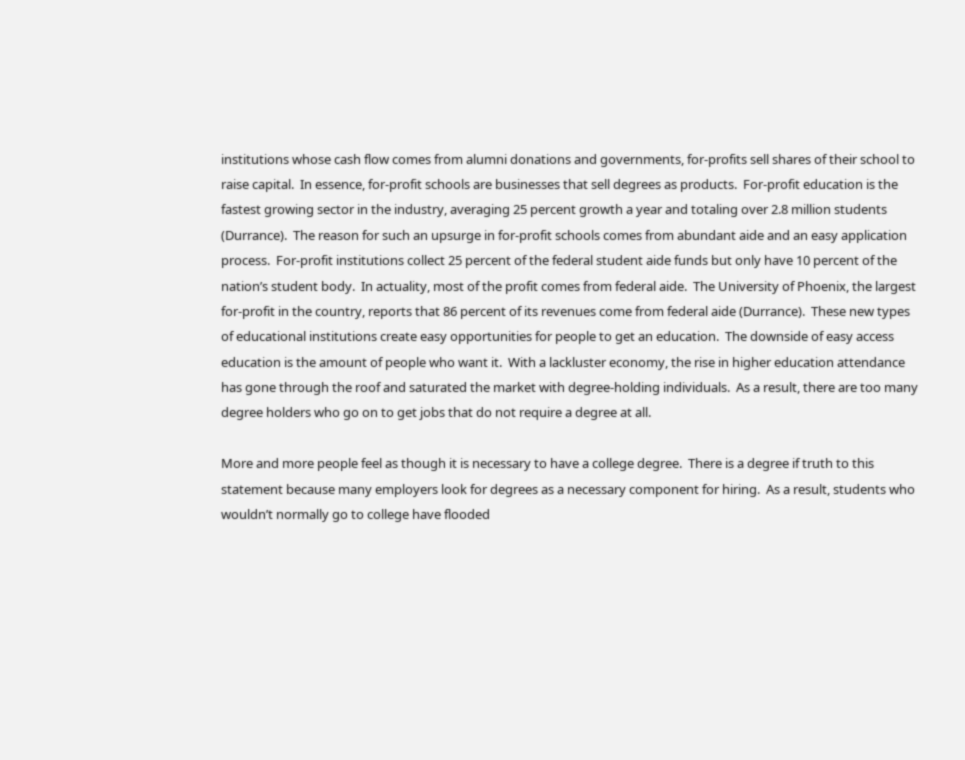institutions whose cash flow comes from alumni donations and governments, for-profits sell shares of their school to raise capital.  In essence, for-profit schools are businesses that sell degrees as products.  For-profit education is the fastest growing sector in the industry, averaging 25 percent growth a year and totaling over 2.8 million students (Durrance).  The reason for such an upsurge in for-profit schools comes from abundant aide and an easy application process.  For-profit institutions collect 25 percent of the federal student aide funds but only have 10 percent of the nation’s student body.  In actuality, most of the profit comes from federal aide.  The University of Phoenix, the largest for-profit in the country, reports that 86 percent of its revenues come from federal aide (Durrance).  These new types of educational institutions create easy opportunities for people to get an education.  The downside of easy access education is the amount of people who want it.  With a lackluster economy, the rise in higher education attendance has gone through the roof and saturated the market with degree-holding individuals.  As a result, there are too many degree holders who go on to get jobs that do not require a degree at all.

More and more people feel as though it is necessary to have a college degree.  There is a degree if truth to this statement because many employers look for degrees as a necessary component for hiring.  As a result, students who wouldn’t normally go to college have flooded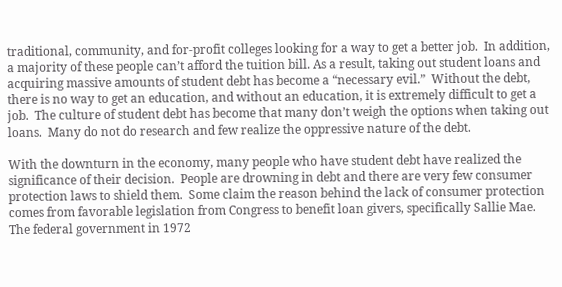traditional, community, and for-profit colleges looking for a way to get a better job.  In addition, a majority of these people can’t afford the tuition bill. As a result, taking out student loans and acquiring massive amounts of student debt has become a “necessary evil.”  Without the debt, there is no way to get an education, and without an education, it is extremely difficult to get a job.  The culture of student debt has become that many don’t weigh the options when taking out loans.  Many do not do research and few realize the oppressive nature of the debt.

With the downturn in the economy, many people who have student debt have realized the significance of their decision.  People are drowning in debt and there are very few consumer protection laws to shield them.  Some claim the reason behind the lack of consumer protection comes from favorable legislation from Congress to benefit loan givers, specifically Sallie Mae.  The federal government in 1972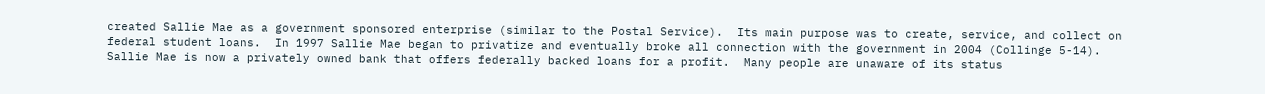created Sallie Mae as a government sponsored enterprise (similar to the Postal Service).  Its main purpose was to create, service, and collect on federal student loans.  In 1997 Sallie Mae began to privatize and eventually broke all connection with the government in 2004 (Collinge 5-14).  Sallie Mae is now a privately owned bank that offers federally backed loans for a profit.  Many people are unaware of its status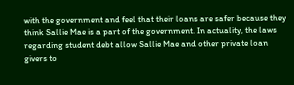with the government and feel that their loans are safer because they think Sallie Mae is a part of the government. In actuality, the laws regarding student debt allow Sallie Mae and other private loan givers to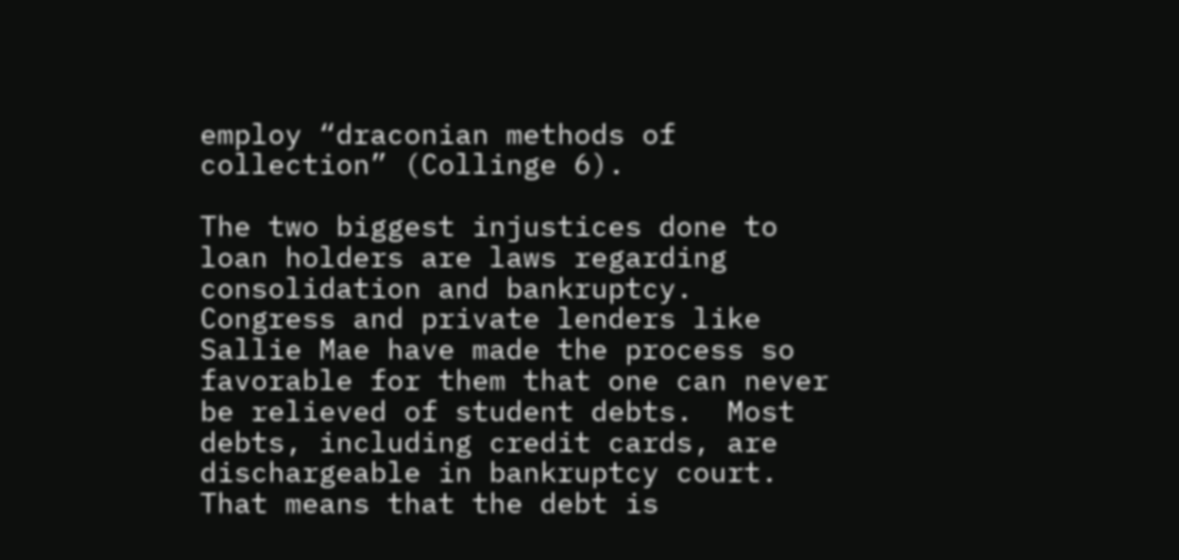employ “draconian methods of collection” (Collinge 6).

The two biggest injustices done to loan holders are laws regarding consolidation and bankruptcy.  Congress and private lenders like Sallie Mae have made the process so favorable for them that one can never be relieved of student debts.  Most debts, including credit cards, are dischargeable in bankruptcy court.  That means that the debt is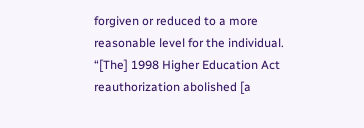forgiven or reduced to a more reasonable level for the individual.  “[The] 1998 Higher Education Act reauthorization abolished [a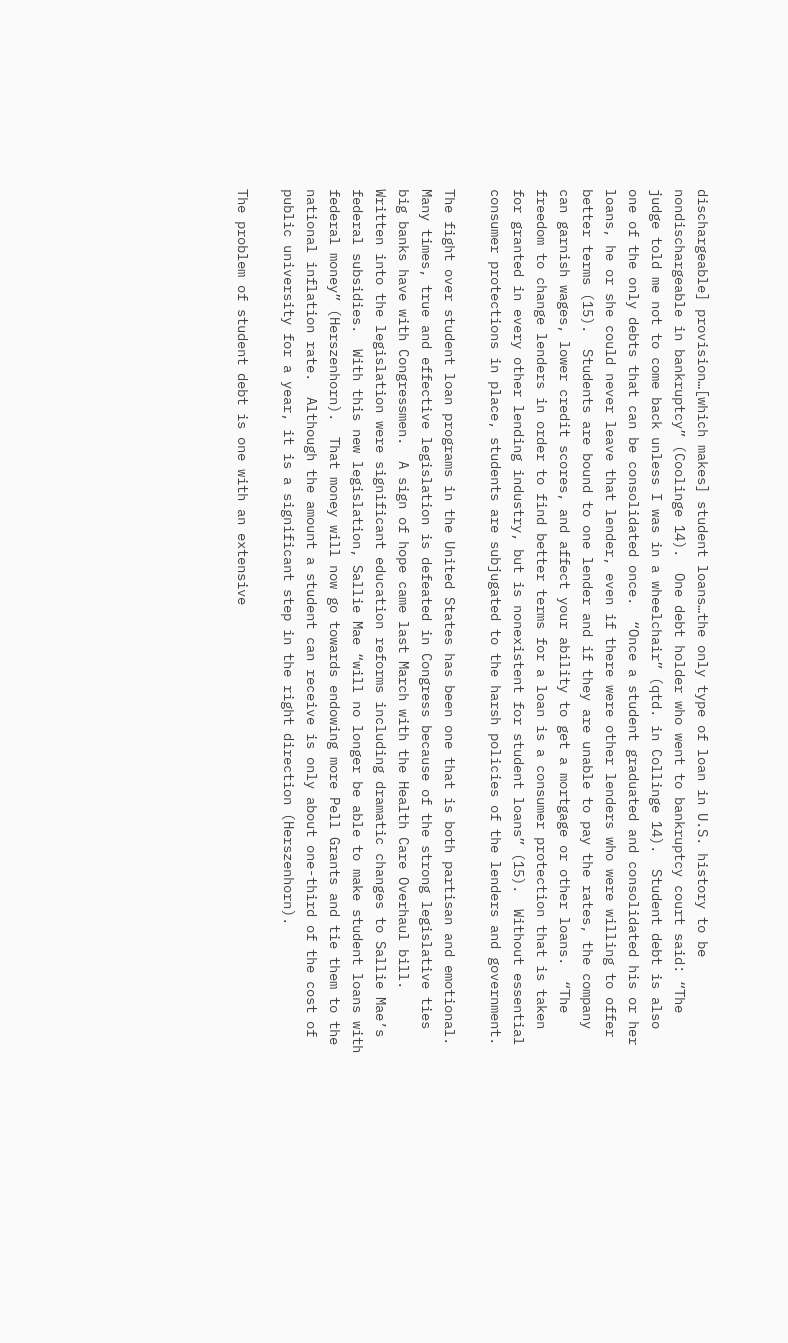dischargeable] provision…[which makes] student loans…the only type of loan in U.S. history to be nondischargeable in bankruptcy” (Coolinge 14).  One debt holder who went to bankruptcy court said: “The judge told me not to come back unless I was in a wheelchair” (qtd. in Collinge 14).  Student debt is also one of the only debts that can be consolidated once.  “Once a student graduated and consolidated his or her loans, he or she could never leave that lender, even if there were other lenders who were willing to offer better terms (15).  Students are bound to one lender and if they are unable to pay the rates, the company can garnish wages, lower credit scores, and affect your ability to get a mortgage or other loans.  “The freedom to change lenders in order to find better terms for a loan is a consumer protection that is taken for granted in every other lending industry, but is nonexistent for student loans” (15).  Without essential consumer protections in place, students are subjugated to the harsh policies of the lenders and government.

The fight over student loan programs in the United States has been one that is both partisan and emotional.  Many times, true and effective legislation is defeated in Congress because of the strong legislative ties big banks have with Congressmen.  A sign of hope came last March with the Health Care Overhaul bill.  Written into the legislation were significant education reforms including dramatic changes to Sallie Mae’s federal subsidies.  With this new legislation, Sallie Mae “will no longer be able to make student loans with federal money” (Herszenhorn).  That money will now go towards endowing more Pell Grants and tie them to the national inflation rate.  Although the amount a student can receive is only about one-third of the cost of public university for a year, it is a significant step in the right direction (Herszenhorn).

The problem of student debt is one with an extensive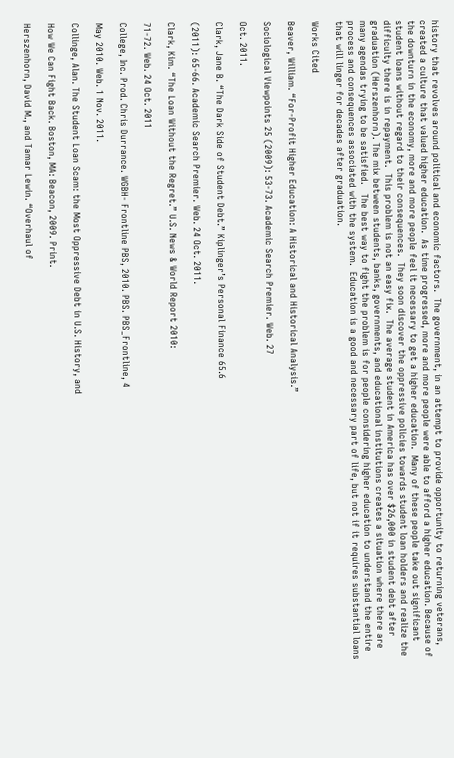history that revolves around political and economic factors.  The government, in an attempt to provide opportunity to returning veterans, created a culture that valued higher education.  As time progressed, more and more people were able to afford a higher education. Because of the downturn in the economy, more and more people feel it necessary to get a higher education.  Many of these people take out significant student loans without regard to their consequences.  They soon discover the oppressive policies towards student loan holders and realize the difficulty there is in repayment.  This problem is not an easy fix.  The average student in America has over $26,000 in student debt after graduation (Herszenhorn). The mix between students, banks, governments, and educational institutions creates a situation where there are many agendas trying to be satisfied.   The best way to fight the problem is for people considering higher education to understand the entire process and consequences associated with the system.  Education is a good and necessary part of life, but not if it requires substantial loans that will linger for decades after graduation.

Works Cited

Beaver, William. “For-Profit Higher Education: A Historical and Historical Analysis.”

Sociological Viewpoints 25 (2009): 53-73. Academic Search Premier. Web. 27

Oct. 2011.

Clark, Jane B. “The Dark Side of Student Debt.” Kiplinger’s Personal Finance 65.6

(2011): 65-66. Academic Search Premier. Web. 24 Oct. 2011.

Clark, Kim. “The Loan Without the Regret.” U.S. News & World Report 2010:

71-72. Web. 24 Oct. 2011

College, Inc. Prod. Chris Durrance. WGBH- Frontline PBS, 2010. PBS. PBS_Frontline, 4

May 2010. Web. 1 Nov. 2011.

Collinge, Alan. The Student Loan Scam: the Most Oppressive Debt in U.S. History, and

How We Can Fight Back. Boston, MA: Beacon, 2009. Print.

Herszenhorn, David M., and Tamar Lewin. “Overhaul of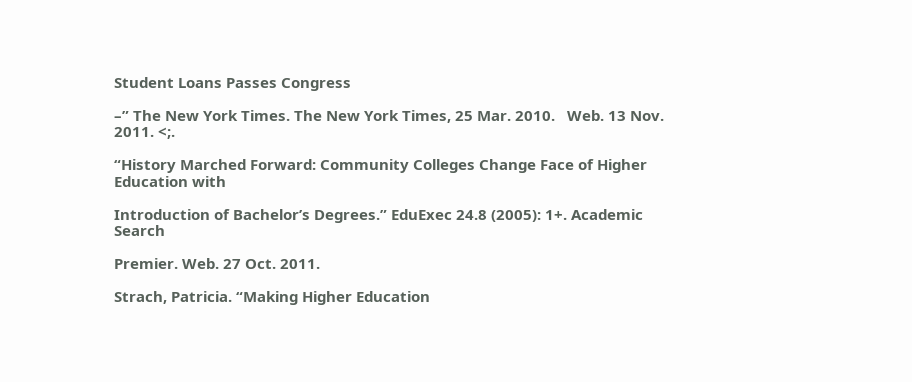Student Loans Passes Congress

–” The New York Times. The New York Times, 25 Mar. 2010.   Web. 13 Nov. 2011. <;.

“History Marched Forward: Community Colleges Change Face of Higher Education with

Introduction of Bachelor’s Degrees.” EduExec 24.8 (2005): 1+. Academic Search

Premier. Web. 27 Oct. 2011.

Strach, Patricia. “Making Higher Education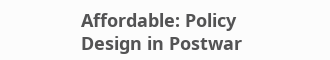Affordable: Policy Design in Postwar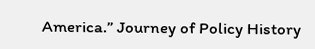America.” Journey of Policy History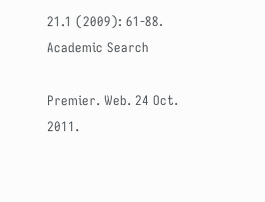21.1 (2009): 61-88. Academic Search

Premier. Web. 24 Oct. 2011.